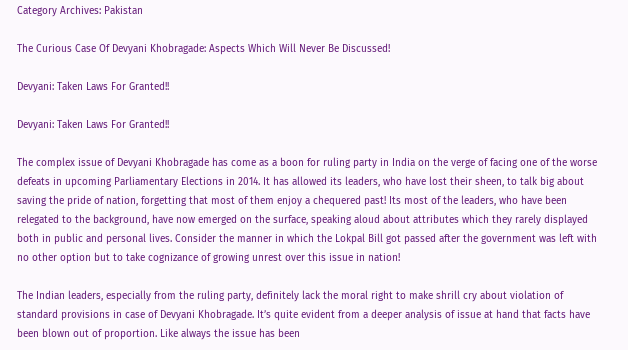Category Archives: Pakistan

The Curious Case Of Devyani Khobragade: Aspects Which Will Never Be Discussed!

Devyani: Taken Laws For Granted!!

Devyani: Taken Laws For Granted!!

The complex issue of Devyani Khobragade has come as a boon for ruling party in India on the verge of facing one of the worse defeats in upcoming Parliamentary Elections in 2014. It has allowed its leaders, who have lost their sheen, to talk big about saving the pride of nation, forgetting that most of them enjoy a chequered past! Its most of the leaders, who have been relegated to the background, have now emerged on the surface, speaking aloud about attributes which they rarely displayed both in public and personal lives. Consider the manner in which the Lokpal Bill got passed after the government was left with no other option but to take cognizance of growing unrest over this issue in nation!

The Indian leaders, especially from the ruling party, definitely lack the moral right to make shrill cry about violation of standard provisions in case of Devyani Khobragade. It’s quite evident from a deeper analysis of issue at hand that facts have been blown out of proportion. Like always the issue has been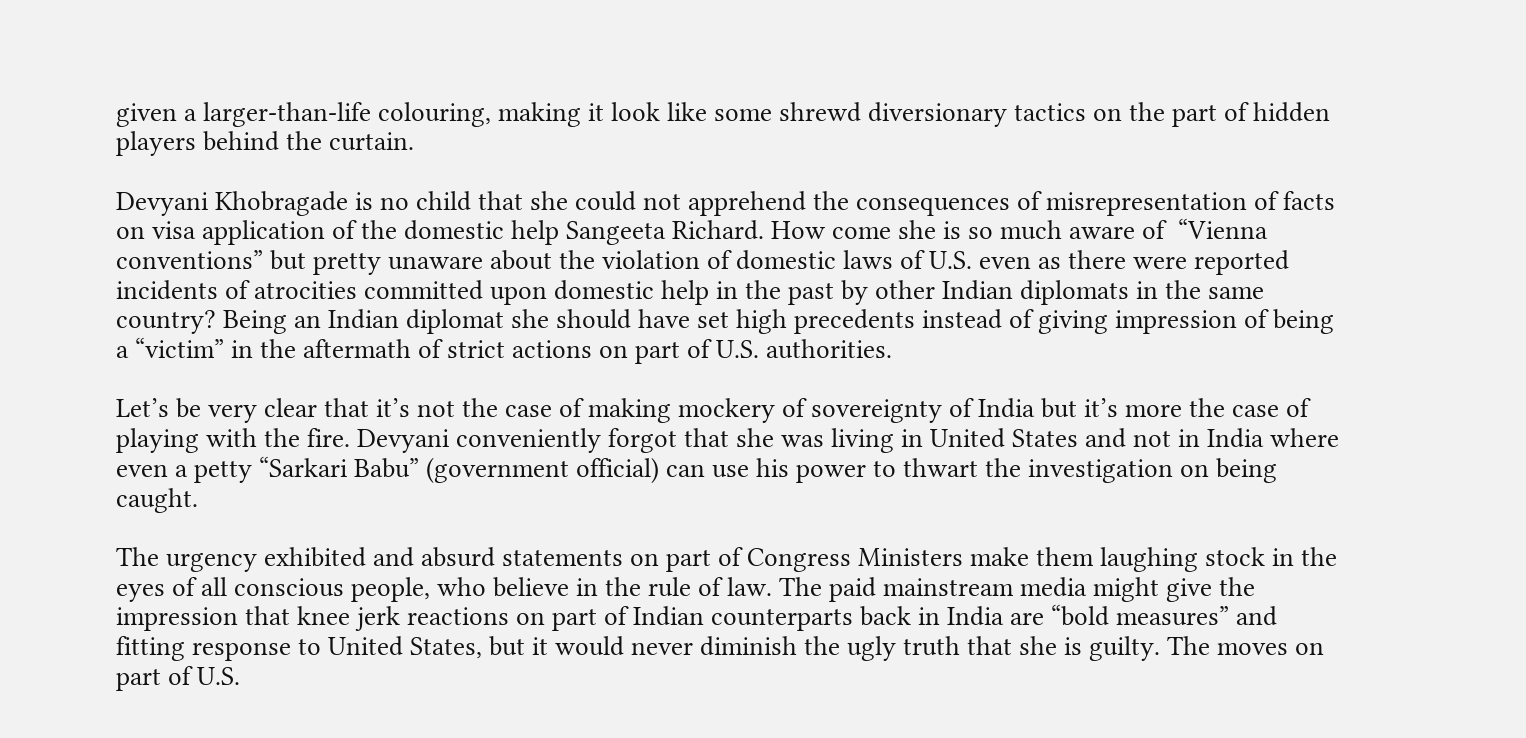given a larger-than-life colouring, making it look like some shrewd diversionary tactics on the part of hidden players behind the curtain.

Devyani Khobragade is no child that she could not apprehend the consequences of misrepresentation of facts on visa application of the domestic help Sangeeta Richard. How come she is so much aware of  “Vienna conventions” but pretty unaware about the violation of domestic laws of U.S. even as there were reported incidents of atrocities committed upon domestic help in the past by other Indian diplomats in the same country? Being an Indian diplomat she should have set high precedents instead of giving impression of being a “victim” in the aftermath of strict actions on part of U.S. authorities.

Let’s be very clear that it’s not the case of making mockery of sovereignty of India but it’s more the case of playing with the fire. Devyani conveniently forgot that she was living in United States and not in India where even a petty “Sarkari Babu” (government official) can use his power to thwart the investigation on being caught.

The urgency exhibited and absurd statements on part of Congress Ministers make them laughing stock in the eyes of all conscious people, who believe in the rule of law. The paid mainstream media might give the impression that knee jerk reactions on part of Indian counterparts back in India are “bold measures” and fitting response to United States, but it would never diminish the ugly truth that she is guilty. The moves on part of U.S.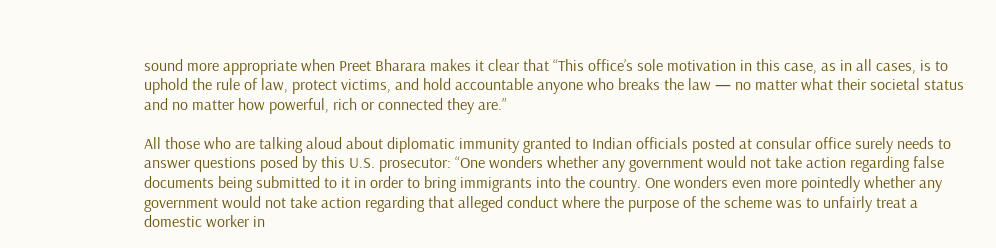sound more appropriate when Preet Bharara makes it clear that “This office’s sole motivation in this case, as in all cases, is to uphold the rule of law, protect victims, and hold accountable anyone who breaks the law — no matter what their societal status and no matter how powerful, rich or connected they are.”

All those who are talking aloud about diplomatic immunity granted to Indian officials posted at consular office surely needs to answer questions posed by this U.S. prosecutor: “One wonders whether any government would not take action regarding false documents being submitted to it in order to bring immigrants into the country. One wonders even more pointedly whether any government would not take action regarding that alleged conduct where the purpose of the scheme was to unfairly treat a domestic worker in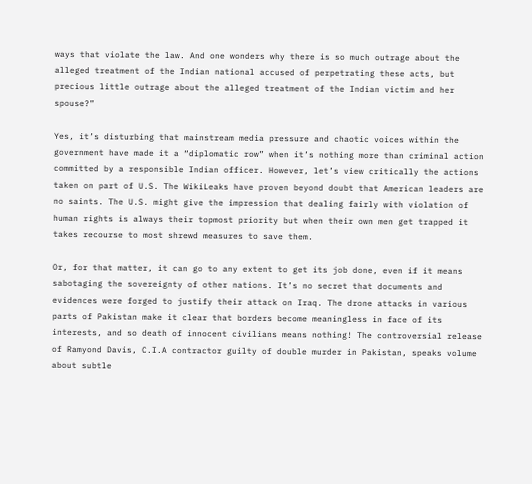ways that violate the law. And one wonders why there is so much outrage about the alleged treatment of the Indian national accused of perpetrating these acts, but precious little outrage about the alleged treatment of the Indian victim and her spouse?”

Yes, it’s disturbing that mainstream media pressure and chaotic voices within the government have made it a “diplomatic row” when it’s nothing more than criminal action committed by a responsible Indian officer. However, let’s view critically the actions taken on part of U.S. The WikiLeaks have proven beyond doubt that American leaders are no saints. The U.S. might give the impression that dealing fairly with violation of human rights is always their topmost priority but when their own men get trapped it takes recourse to most shrewd measures to save them.

Or, for that matter, it can go to any extent to get its job done, even if it means sabotaging the sovereignty of other nations. It’s no secret that documents and evidences were forged to justify their attack on Iraq. The drone attacks in various parts of Pakistan make it clear that borders become meaningless in face of its interests, and so death of innocent civilians means nothing! The controversial release of Ramyond Davis, C.I.A contractor guilty of double murder in Pakistan, speaks volume about subtle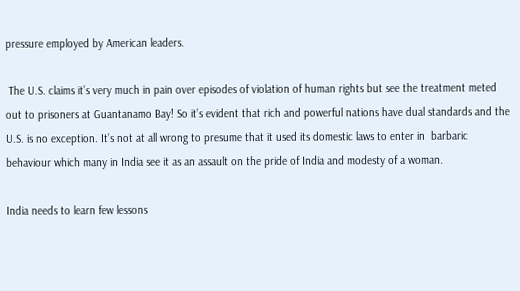pressure employed by American leaders.

 The U.S. claims it’s very much in pain over episodes of violation of human rights but see the treatment meted out to prisoners at Guantanamo Bay! So it’s evident that rich and powerful nations have dual standards and the U.S. is no exception. It’s not at all wrong to presume that it used its domestic laws to enter in  barbaric behaviour which many in India see it as an assault on the pride of India and modesty of a woman.

India needs to learn few lessons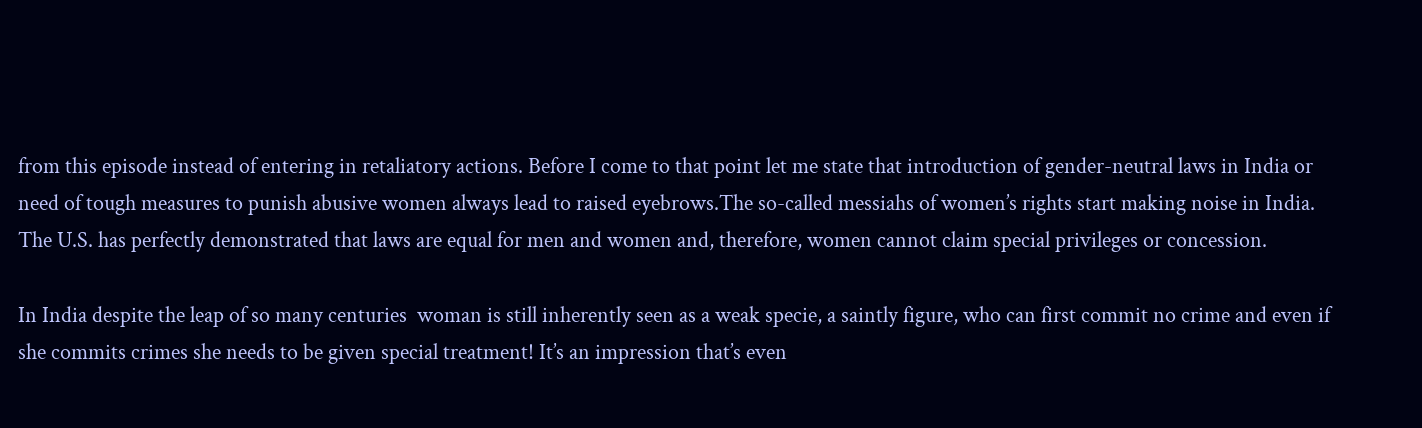from this episode instead of entering in retaliatory actions. Before I come to that point let me state that introduction of gender-neutral laws in India or need of tough measures to punish abusive women always lead to raised eyebrows.The so-called messiahs of women’s rights start making noise in India. The U.S. has perfectly demonstrated that laws are equal for men and women and, therefore, women cannot claim special privileges or concession.

In India despite the leap of so many centuries  woman is still inherently seen as a weak specie, a saintly figure, who can first commit no crime and even if she commits crimes she needs to be given special treatment! It’s an impression that’s even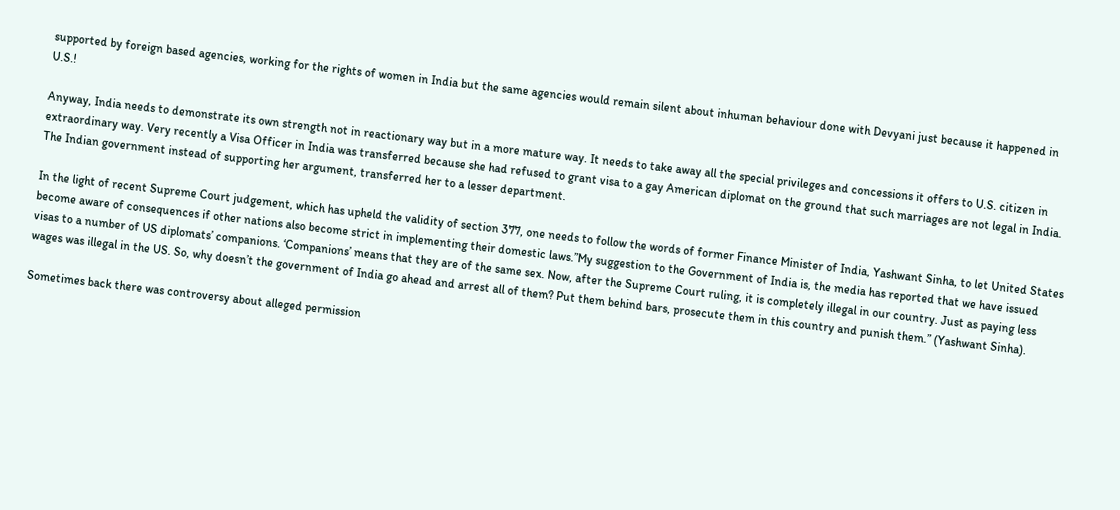supported by foreign based agencies, working for the rights of women in India but the same agencies would remain silent about inhuman behaviour done with Devyani just because it happened in U.S.!

Anyway, India needs to demonstrate its own strength not in reactionary way but in a more mature way. It needs to take away all the special privileges and concessions it offers to U.S. citizen in extraordinary way. Very recently a Visa Officer in India was transferred because she had refused to grant visa to a gay American diplomat on the ground that such marriages are not legal in India. The Indian government instead of supporting her argument, transferred her to a lesser department.

In the light of recent Supreme Court judgement, which has upheld the validity of section 377, one needs to follow the words of former Finance Minister of India, Yashwant Sinha, to let United States become aware of consequences if other nations also become strict in implementing their domestic laws.”My suggestion to the Government of India is, the media has reported that we have issued visas to a number of US diplomats’ companions. ‘Companions’ means that they are of the same sex. Now, after the Supreme Court ruling, it is completely illegal in our country. Just as paying less wages was illegal in the US. So, why doesn’t the government of India go ahead and arrest all of them? Put them behind bars, prosecute them in this country and punish them.” (Yashwant Sinha).

Sometimes back there was controversy about alleged permission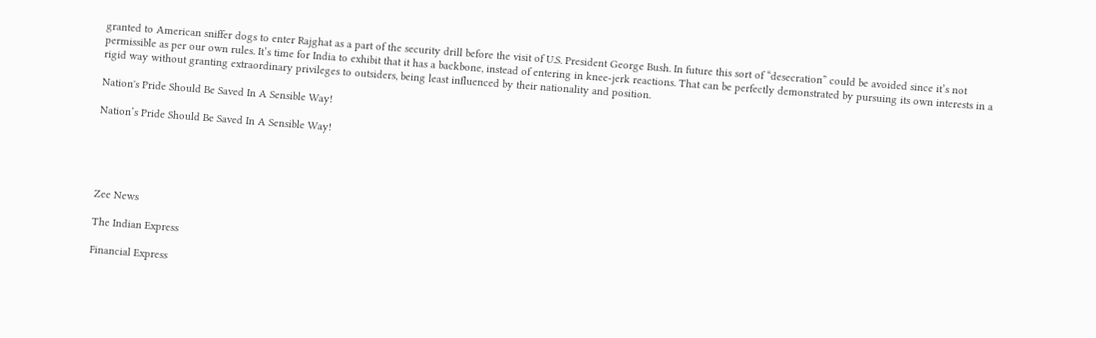granted to American sniffer dogs to enter Rajghat as a part of the security drill before the visit of U.S. President George Bush. In future this sort of “desecration” could be avoided since it’s not permissible as per our own rules. It’s time for India to exhibit that it has a backbone, instead of entering in knee-jerk reactions. That can be perfectly demonstrated by pursuing its own interests in a rigid way without granting extraordinary privileges to outsiders, being least influenced by their nationality and position.

Nation's Pride Should Be Saved In A Sensible Way!

Nation’s Pride Should Be Saved In A Sensible Way!





Zee News

The Indian Express

Financial Express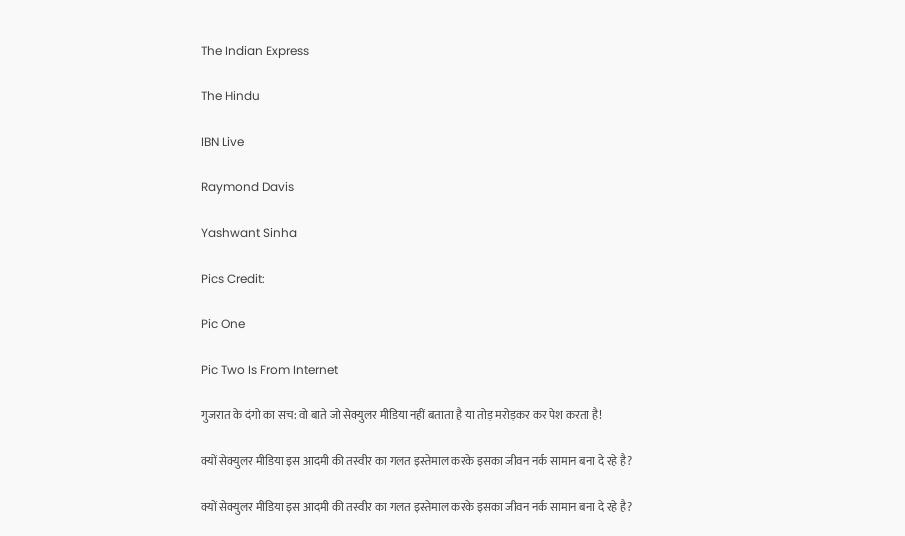The Indian Express

The Hindu

IBN Live

Raymond Davis

Yashwant Sinha

Pics Credit:

Pic One

Pic Two Is From Internet

गुजरात के दंगो का सच: वो बाते जो सेक्युलर मीडिया नहीं बताता है या तोड़ मरोड़कर कर पेश करता है!

क्यों सेक्युलर मीडिया इस आदमी की तस्वीर का गलत इस्तेमाल करके इसका जीवन नर्क सामान बना दे रहे है?

क्यों सेक्युलर मीडिया इस आदमी की तस्वीर का गलत इस्तेमाल करके इसका जीवन नर्क सामान बना दे रहे है?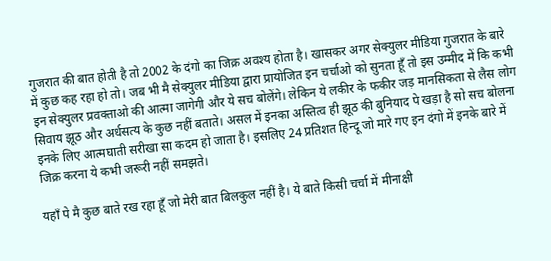गुजरात की बात होती है तो 2002 के दंगो का जिक्र अवश्य होता है। खासकर अगर सेक्युलर मीडिया गुजरात के बारे में कुछ कह रहा हो तो। जब भी मै सेक्युलर मीडिया द्वारा प्रायोजित इन चर्चाओ को सुनता हूँ तो इस उम्मीद में कि कभी इन सेक्युलर प्रवक्ताओ की आत्मा जागेगी और ये सच बोलेंगे। लेकिन ये लकीर के फकीर जड़ मानसिकता से लैस लोग सिवाय झूठ और अर्धसत्य के कुछ नहीं बताते। असल में इनका अस्तित्व ही झूठ की बुनियाद पे खड़ा है सो सच बोलना इनके लिए आत्मघाती सरीखा सा कदम हो जाता है। इसलिए 24 प्रतिशत हिन्दू जो मारे गए इन दंगो में इनके बारे में जिक्र करना ये कभी जरूरी नहीं समझते।

यहाँ पे मै कुछ बाते रख रहा हूँ जो मेरी बात बिलकुल नहीं है। ये बाते किसी चर्चा में मीनाक्षी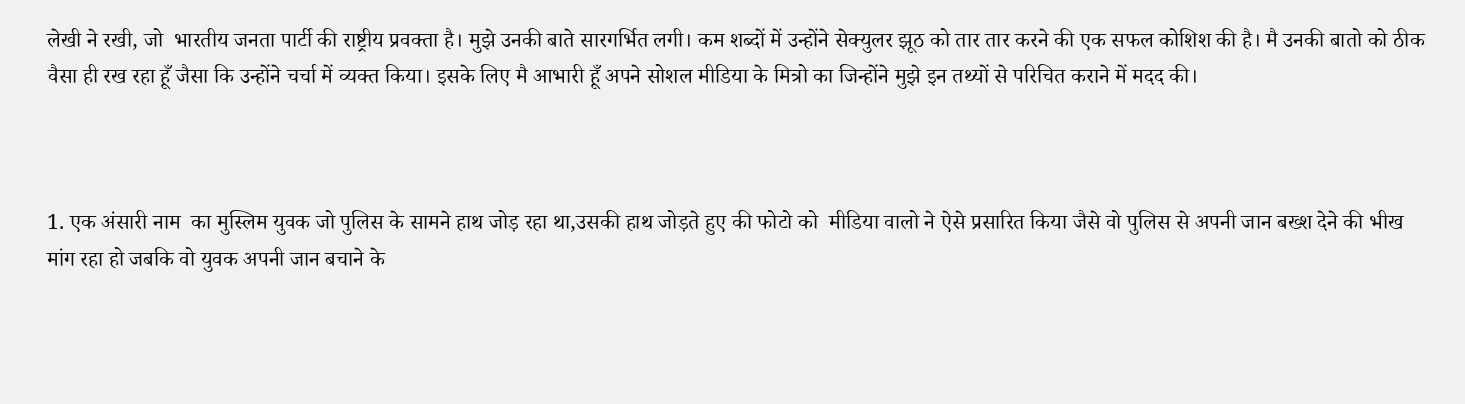लेखी ने रखी, जो  भारतीय जनता पार्टी की राष्ट्रीय प्रवक्ता है। मुझे उनकी बाते सारगर्भित लगी। कम शब्दों में उन्होंने सेक्युलर झूठ को तार तार करने की एक सफल कोशिश की है। मै उनकी बातो को ठीक वैसा ही रख रहा हूँ जैसा कि उन्होंने चर्चा में व्यक्त किया। इसके लिए मै आभारी हूँ अपने सोशल मीडिया के मित्रो का जिन्होंने मुझे इन तथ्यों से परिचित कराने में मदद की।



1. एक अंसारी नाम  का मुस्लिम युवक जो पुलिस के सामने हाथ जोड़ रहा था,उसकी हाथ जोड़ते हुए की फोटो को  मीडिया वालो ने ऐसे प्रसारित किया जैसे वो पुलिस से अपनी जान बख्श देने की भीख मांग रहा हो जबकि वो युवक अपनी जान बचाने के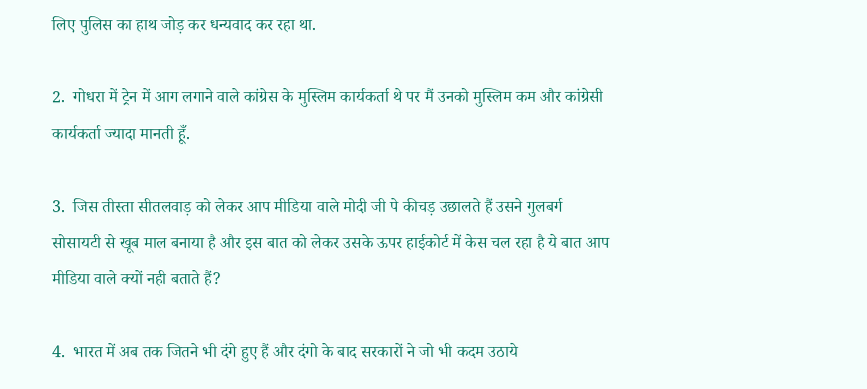लिए पुलिस का हाथ जोड़ कर धन्यवाद कर रहा था.

2.  गोधरा में ट्रेन में आग लगाने वाले कांग्रेस के मुस्लिम कार्यकर्ता थे पर मैं उनको मुस्लिम कम और कांग्रेसी कार्यकर्ता ज्यादा मानती हूँ.

3.  जिस तीस्ता सीतलवाड़ को लेकर आप मीडिया वाले मोदी जी पे कीचड़ उछालते हैं उसने गुलबर्ग सोसायटी से खूब माल बनाया है और इस बात को लेकर उसके ऊपर हाईकोर्ट में केस चल रहा है ये बात आप मीडिया वाले क्यों नही बताते हैं?

4.  भारत में अब तक जितने भी दंगे हुए हैं और दंगो के बाद सरकारों ने जो भी कदम उठाये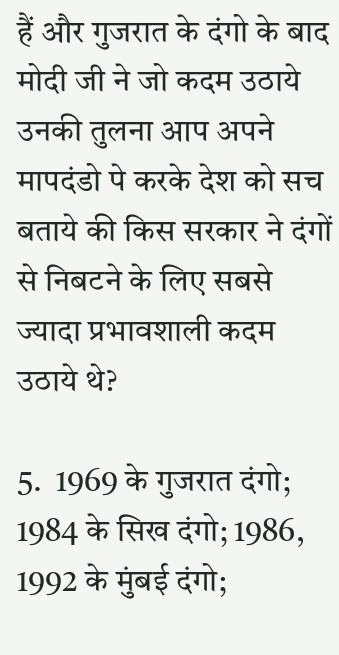हैं और गुजरात के दंगो के बाद मोदी जी ने जो कदम उठाये उनकी तुलना आप अपने मापदंडो पे करके देश को सच बताये की किस सरकार ने दंगों से निबटने के लिए सबसे ज्यादा प्रभावशाली कदम उठाये थे?

5.  1969 के गुजरात दंगो; 1984 के सिख दंगो; 1986, 1992 के मुंबई दंगो;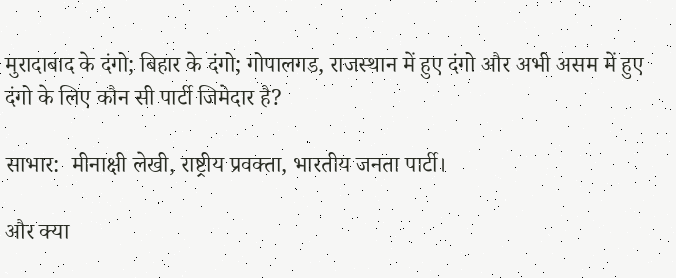मुरादाबाद के दंगो; बिहार के दंगो; गोपालगड, राजस्थान में हुए दंगो और अभी असम में हुए दंगो के लिए कौन सी पार्टी जिमेदार है?

साभार:  मीनाक्षी लेखी, राष्ट्रीय प्रवक्ता, भारतीय जनता पार्टी।

और क्या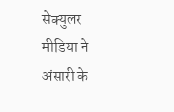सेक्युलर मीडिया ने अंसारी के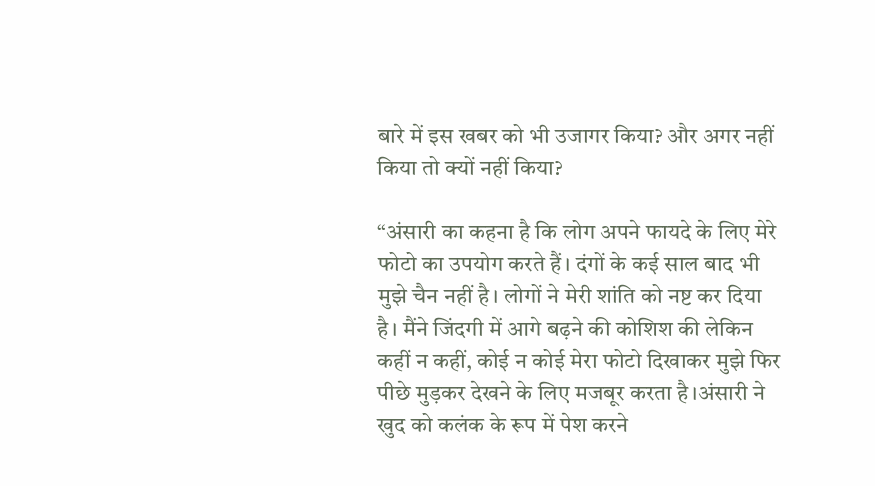बारे में इस खबर को भी उजागर किया? और अगर नहीं किया तो क्यों नहीं किया?

“अंसारी का कहना है कि लोग अपने फायदे के लिए मेरे फोटो का उपयोग करते हैं। दंगों के कई साल बाद भी मुझे चैन नहीं है। लोगों ने मेरी शांति को नष्ट कर दिया है। मैंने जिंदगी में आगे बढ़ने की कोशिश की लेकिन कहीं न कहीं, कोई न कोई मेरा फोटो दिखाकर मुझे फिर पीछे मुड़कर देखने के लिए मजबूर करता है।अंसारी ने खुद को कलंक के रूप में पेश करने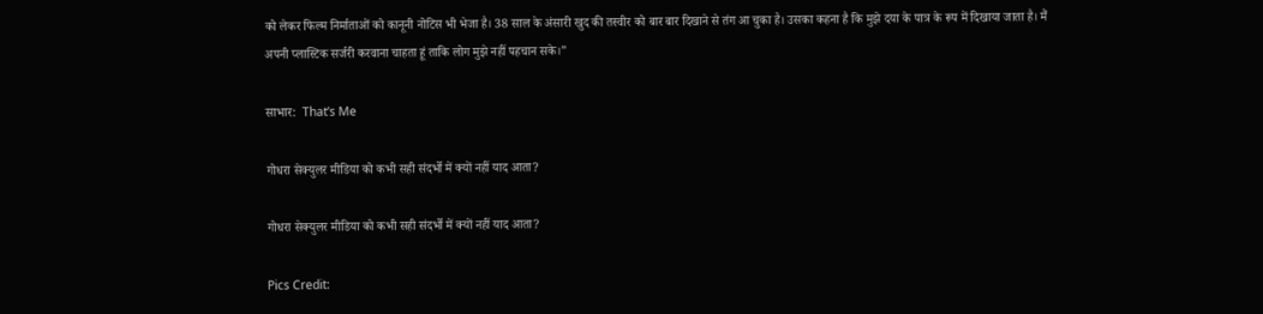को लेकर फिल्म निर्माताओं को कानूनी नोटिस भी भेजा है। 38 साल के अंसारी खुद की तस्वीर को बार बार दिखाने से तंग आ चुका है। उसका कहना है कि मुझे दया के पात्र के रूप में दिखाया जाता है। मैं अपनी प्लास्टिक सर्जरी करवाना चाहता हूं ताकि लोग मुझे नहीं पहचान सके।”

साभार:  That’s Me

गोधरा सेक्युलर मीडिया को कभी सही संदर्भो में क्यों नहीं याद आता?

गोधरा सेक्युलर मीडिया को कभी सही संदर्भो में क्यों नहीं याद आता?

Pics Credit: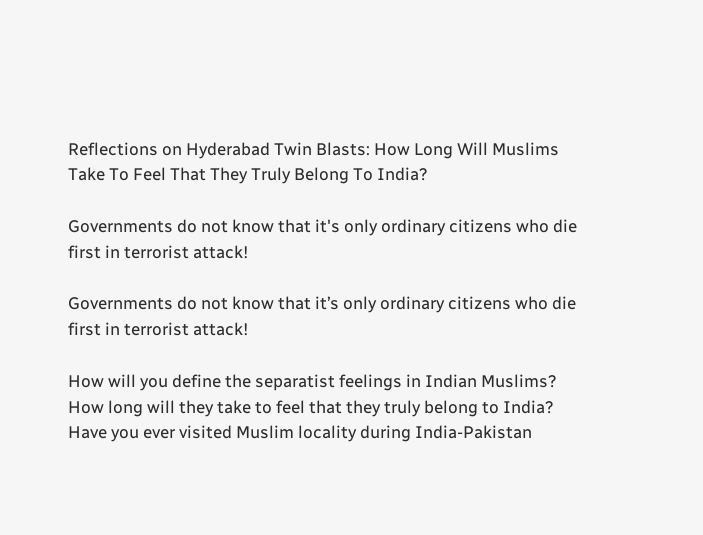Reflections on Hyderabad Twin Blasts: How Long Will Muslims Take To Feel That They Truly Belong To India?

Governments do not know that it's only ordinary citizens who die first in terrorist attack!

Governments do not know that it’s only ordinary citizens who die first in terrorist attack!

How will you define the separatist feelings in Indian Muslims? How long will they take to feel that they truly belong to India? Have you ever visited Muslim locality during India-Pakistan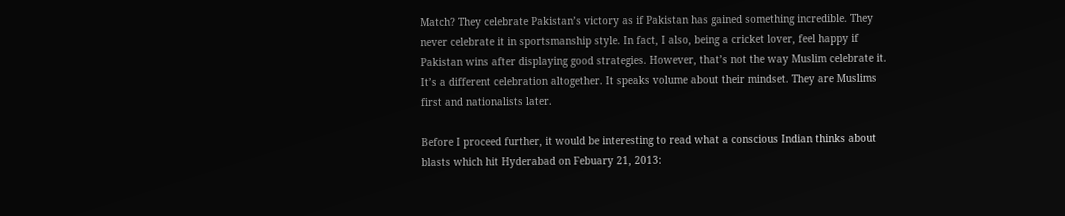Match? They celebrate Pakistan’s victory as if Pakistan has gained something incredible. They never celebrate it in sportsmanship style. In fact, I also, being a cricket lover, feel happy if Pakistan wins after displaying good strategies. However, that’s not the way Muslim celebrate it. It’s a different celebration altogether. It speaks volume about their mindset. They are Muslims first and nationalists later.

Before I proceed further, it would be interesting to read what a conscious Indian thinks about blasts which hit Hyderabad on Febuary 21, 2013: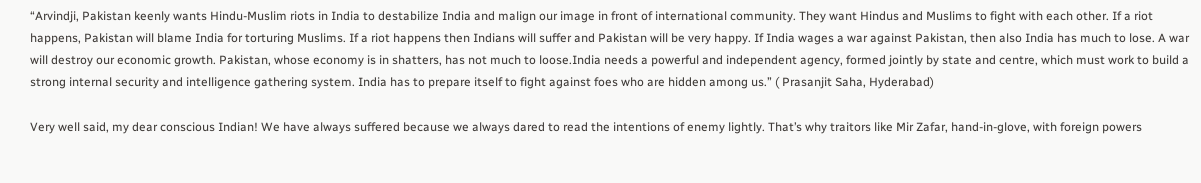“Arvindji, Pakistan keenly wants Hindu-Muslim riots in India to destabilize India and malign our image in front of international community. They want Hindus and Muslims to fight with each other. If a riot happens, Pakistan will blame India for torturing Muslims. If a riot happens then Indians will suffer and Pakistan will be very happy. If India wages a war against Pakistan, then also India has much to lose. A war will destroy our economic growth. Pakistan, whose economy is in shatters, has not much to loose.India needs a powerful and independent agency, formed jointly by state and centre, which must work to build a strong internal security and intelligence gathering system. India has to prepare itself to fight against foes who are hidden among us.” ( Prasanjit Saha, Hyderabad)

Very well said, my dear conscious Indian! We have always suffered because we always dared to read the intentions of enemy lightly. That’s why traitors like Mir Zafar, hand-in-glove, with foreign powers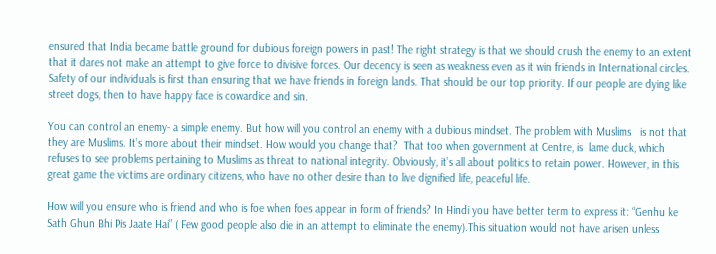ensured that India became battle ground for dubious foreign powers in past! The right strategy is that we should crush the enemy to an extent that it dares not make an attempt to give force to divisive forces. Our decency is seen as weakness even as it win friends in International circles. Safety of our individuals is first than ensuring that we have friends in foreign lands. That should be our top priority. If our people are dying like street dogs, then to have happy face is cowardice and sin.

You can control an enemy- a simple enemy. But how will you control an enemy with a dubious mindset. The problem with Muslims   is not that they are Muslims. It’s more about their mindset. How would you change that?  That too when government at Centre, is  lame duck, which  refuses to see problems pertaining to Muslims as threat to national integrity. Obviously, it’s all about politics to retain power. However, in this great game the victims are ordinary citizens, who have no other desire than to live dignified life, peaceful life.

How will you ensure who is friend and who is foe when foes appear in form of friends? In Hindi you have better term to express it: “Genhu ke Sath Ghun Bhi Pis Jaate Hai” ( Few good people also die in an attempt to eliminate the enemy).This situation would not have arisen unless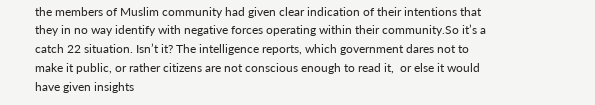the members of Muslim community had given clear indication of their intentions that they in no way identify with negative forces operating within their community.So it’s a catch 22 situation. Isn’t it? The intelligence reports, which government dares not to make it public, or rather citizens are not conscious enough to read it,  or else it would have given insights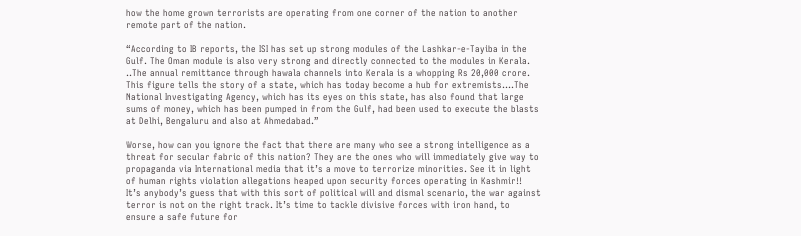how the home grown terrorists are operating from one corner of the nation to another remote part of the nation.

“According to IB reports, the ISI has set up strong modules of the Lashkar-e-Tayiba in the Gulf. The Oman module is also very strong and directly connected to the modules in Kerala. ..The annual remittance through hawala channels into Kerala is a whopping Rs 20,000 crore. This figure tells the story of a state, which has today become a hub for extremists….The National Investigating Agency, which has its eyes on this state, has also found that large sums of money, which has been pumped in from the Gulf, had been used to execute the blasts at Delhi, Bengaluru and also at Ahmedabad.”

Worse, how can you ignore the fact that there are many who see a strong intelligence as a threat for secular fabric of this nation? They are the ones who will immediately give way to propaganda via International media that it’s a move to terrorize minorities. See it in light of human rights violation allegations heaped upon security forces operating in Kashmir!!  It’s anybody’s guess that with this sort of political will and dismal scenario, the war against terror is not on the right track. It’s time to tackle divisive forces with iron hand, to ensure a safe future for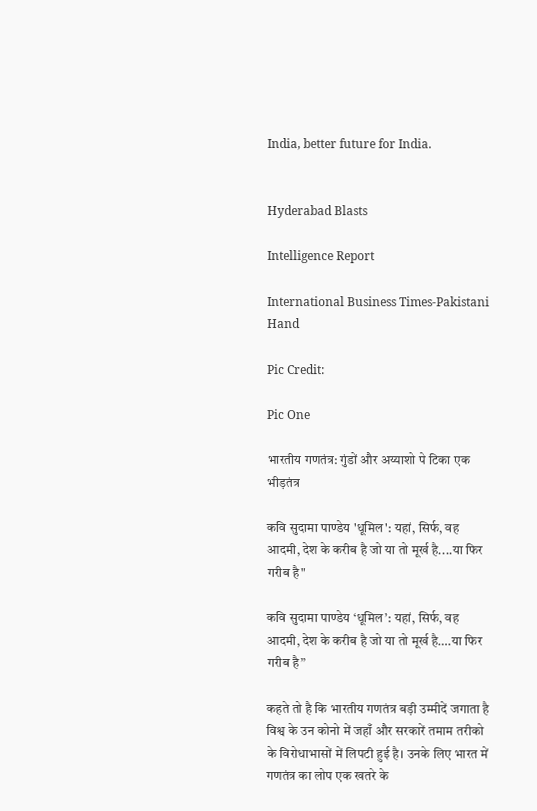India, better future for India.


Hyderabad Blasts

Intelligence Report

International Business Times-Pakistani Hand

Pic Credit:

Pic One

भारतीय गणतंत्र: गुंडों और अय्याशो पे टिका एक भीड़तंत्र

कवि सुदामा पाण्डेय 'धूमिल': यहां, सिर्फ, वह आदमी, देश के करीब है जो या तो मूर्ख है....या फिर गरीब है"

कवि सुदामा पाण्डेय ‘धूमिल’: यहां, सिर्फ, वह आदमी, देश के करीब है जो या तो मूर्ख है….या फिर गरीब है”

कहते तो है कि भारतीय गणतंत्र बड़ी उम्मीदें जगाता है विश्व के उन कोनो में जहाँ और सरकारें तमाम तरीको के विरोधाभासों में लिपटी हुई है। उनके लिए भारत में गणतंत्र का लोप एक खतरे के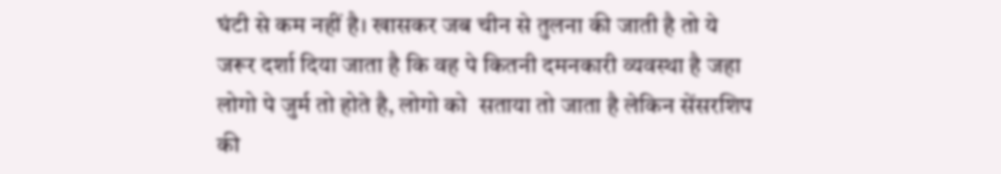घंटी से कम नहीं है। खासकर जब चीन से तुलना की जाती है तो ये जरूर दर्शा दिया जाता है कि वह पे कितनी दमनकारी व्यवस्था है जहा लोगो पे जुर्म तो होते है, लोगो को  सताया तो जाता है लेकिन सेंसरशिप की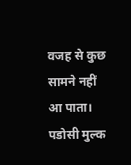वजह से कुछ सामने नहीं आ पाता। पडोसी मुल्क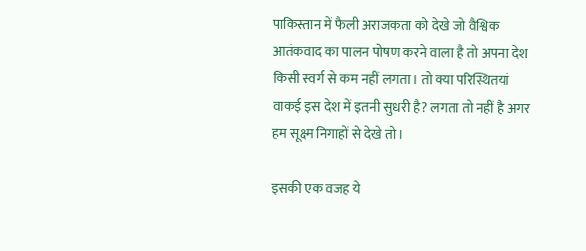पाकिस्तान में फैली अराजकता को देखे जो वैश्विक आतंकवाद का पालन पोषण करने वाला है तो अपना देश किसी स्वर्ग से कम नहीं लगता। तो क्या परिस्थितयां वाकई इस देश में इतनी सुधरी है? लगता तो नहीं है अगर हम सूक्ष्म निगाहों से देखे तो।

इसकी एक वजह ये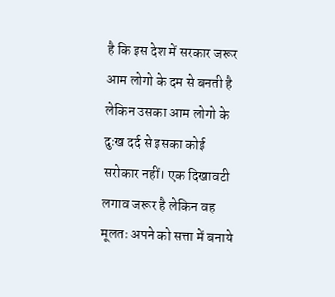है कि इस देश में सरकार जरूर आम लोगो के दम से बनती है लेकिन उसका आम लोगो के दुःख दर्द से इसका कोई सरोकार नहीं। एक दिखावटी लगाव जरूर है लेकिन वह मूलतः अपने को सत्ता में बनाये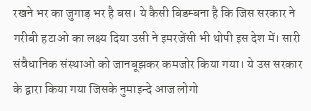रखने भर का जुगाड़ भर है बस। ये कैसी बिडम्बना है कि जिस सरकार ने गरीबी हटाओ का लक्ष्य दिया उसी ने इमरजेंसी भी थोपी इस देश में। सारी संवैधानिक संस्थाओ को जानबूझकर कमजोर किया गया। ये उस सरकार के द्वारा किया गया जिसके नुमाइन्दे आज लोगो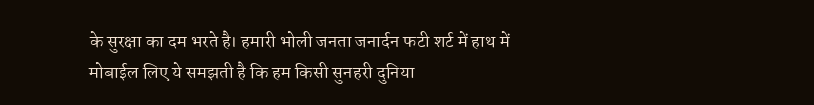के सुरक्षा का दम भरते है। हमारी भोली जनता जनार्दन फटी शर्ट में हाथ में मोबाईल लिए ये समझती है कि हम किसी सुनहरी दुनिया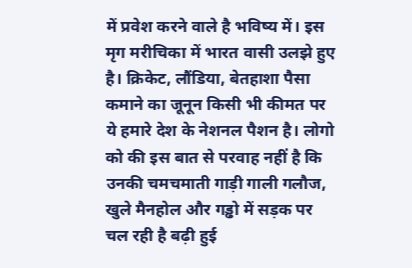में प्रवेश करने वाले है भविष्य में। इस मृग मरीचिका में भारत वासी उलझे हुए है। क्रिकेट, लौंडिया, बेतहाशा पैसा कमाने का जूनून किसी भी कीमत पर ये हमारे देश के नेशनल पैशन है। लोगो को की इस बात से परवाह नहीं है कि उनकी चमचमाती गाड़ी गाली गलौज, खुले मैनहोल और गड्ढो में सड़क पर चल रही है बढ़ी हुई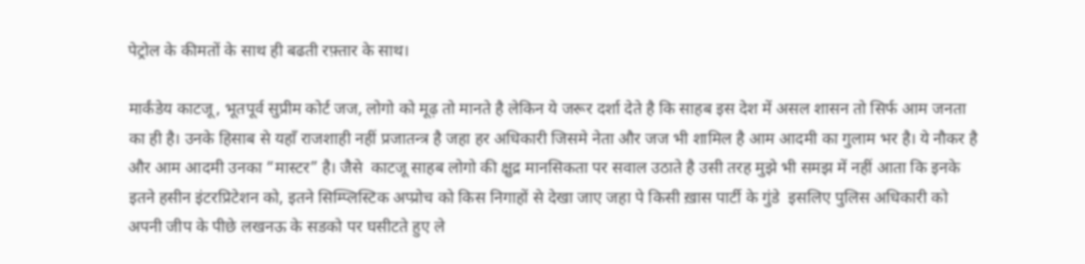पेट्रोल के कीमतों के साथ ही बढती रफ़्तार के साथ।

मार्कंडेय काटजू, भूतपूर्व सुप्रीम कोर्ट जज, लोगो को मूढ़ तो मानते है लेकिन ये जरूर दर्शा देते है कि साहब इस देश में असल शासन तो सिर्फ आम जनता का ही है। उनके हिसाब से यहाँ राजशाही नहीं प्रजातन्त्र है जहा हर अधिकारी जिसमे नेता और जज भी शामिल है आम आदमी का गुलाम भर है। ये नौकर है और आम आदमी उनका “मास्टर” है। जैसे  काटजू साहब लोगो की क्षुद्र मानसिकता पर सवाल उठाते है उसी तरह मुझे भी समझ में नहीं आता कि इनके इतने हसीन इंटरप्रिटेशन को, इतने सिम्प्लिस्टिक अप्प्रोच को किस निगाहों से देखा जाए जहा पे किसी ख़ास पार्टी के गुंडे  इसलिए पुलिस अधिकारी को अपनी जीप के पीछे लखनऊ के सडको पर घसीटते हुए ले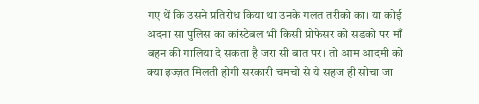गए थें कि उसने प्रतिरोध किया था उनके गलत तरीको का। या कोई अदना सा पुलिस का कांस्टेबल भी किसी प्रोफेसर को सडको पर माँ बहन की गालिया दे सकता है जरा सी बात पर। तो आम आदमी को क्या इज्ज़त मिलती होगी सरकारी चमचो से ये सहज ही सोचा जा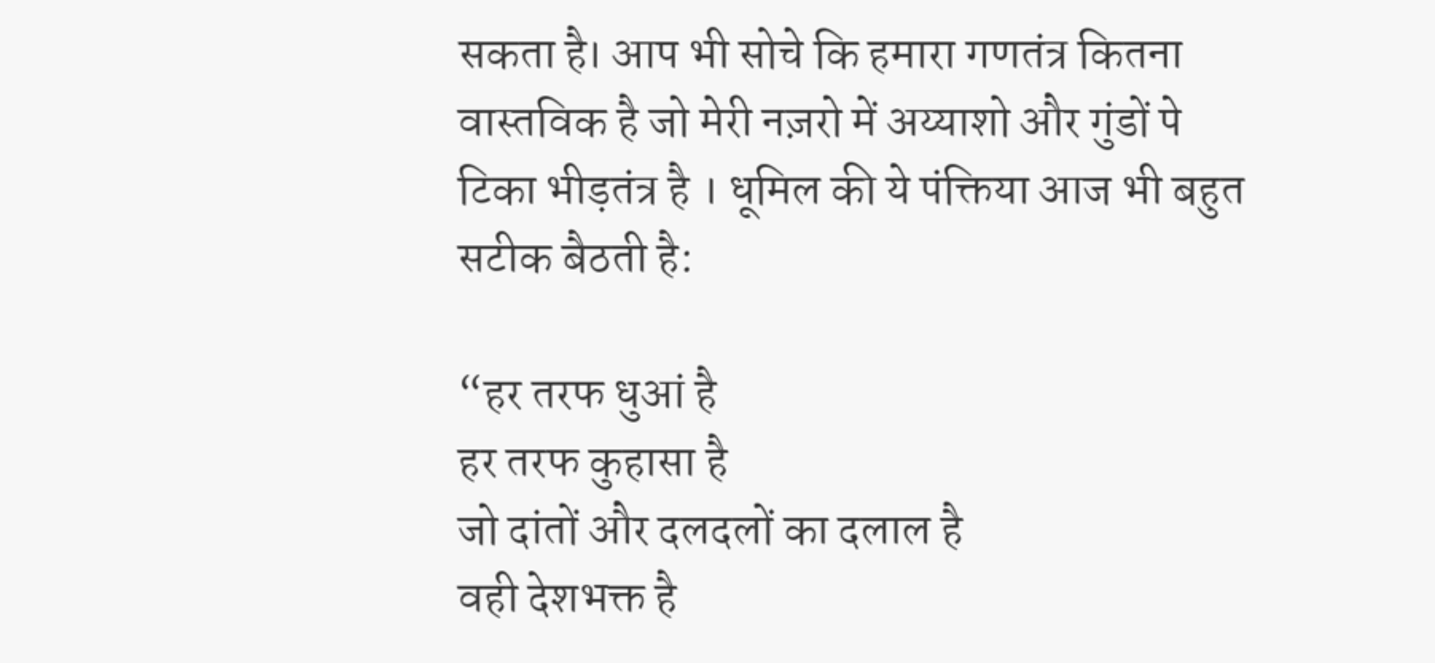सकता है। आप भी सोचे कि हमारा गणतंत्र कितना वास्तविक है जो मेरी नज़रो में अय्याशो और गुंडों पे टिका भीड़तंत्र है । धूमिल की ये पंक्तिया आज भी बहुत सटीक बैठती है:

“हर तरफ धुआं है
हर तरफ कुहासा है
जो दांतों और दलदलों का दलाल है
वही देशभक्त है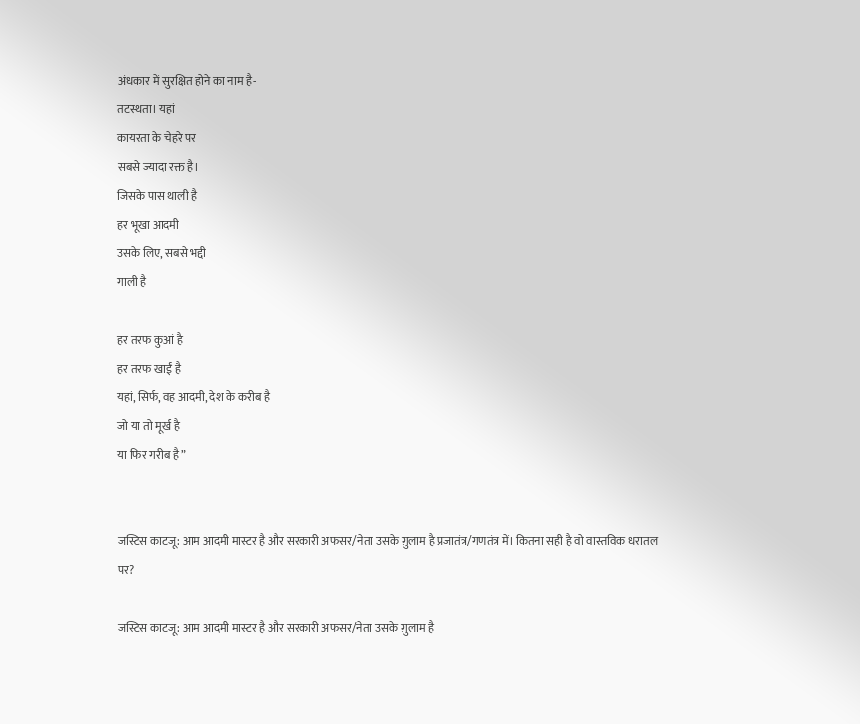अंधकार में सुरक्षित होने का नाम है-
तटस्थता। यहां
कायरता के चेहरे पर
सबसे ज्यादा रक्त है।
जिसके पास थाली है
हर भूखा आदमी
उसके लिए, सबसे भद्दी
गाली है

हर तरफ कुआं है
हर तरफ खाईं है
यहां, सिर्फ, वह आदमी, देश के करीब है
जो या तो मूर्ख है
या फिर गरीब है”


जस्टिस काटजू: आम आदमी मास्टर है और सरकारी अफसर/नेता उसके ग़ुलाम है प्रजातंत्र/गणतंत्र में। कितना सही है वो वास्तविक धरातल पर?

जस्टिस काटजू: आम आदमी मास्टर है और सरकारी अफसर/नेता उसके ग़ुलाम है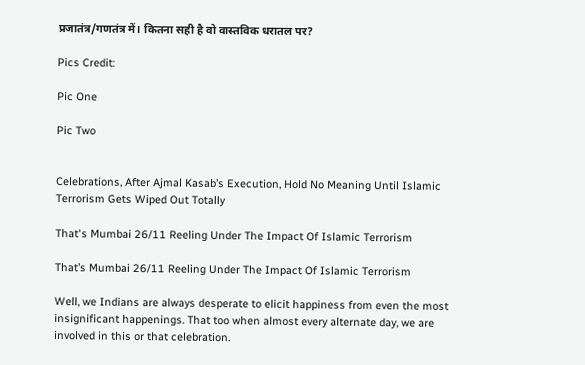प्रजातंत्र/गणतंत्र में। कितना सही है वो वास्तविक धरातल पर?

Pics Credit:

Pic One

Pic Two


Celebrations, After Ajmal Kasab’s Execution, Hold No Meaning Until Islamic Terrorism Gets Wiped Out Totally

That's Mumbai 26/11 Reeling Under The Impact Of Islamic Terrorism

That’s Mumbai 26/11 Reeling Under The Impact Of Islamic Terrorism

Well, we Indians are always desperate to elicit happiness from even the most insignificant happenings. That too when almost every alternate day, we are involved in this or that celebration.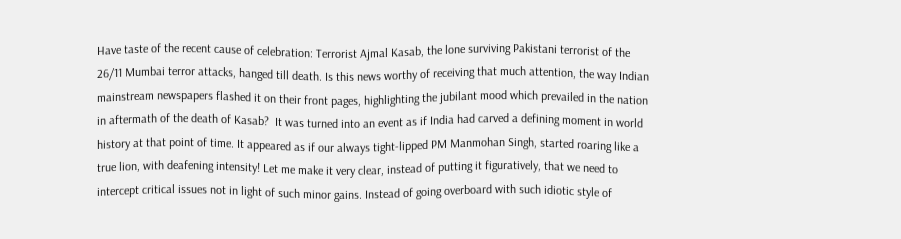Have taste of the recent cause of celebration: Terrorist Ajmal Kasab, the lone surviving Pakistani terrorist of the 26/11 Mumbai terror attacks, hanged till death. Is this news worthy of receiving that much attention, the way Indian mainstream newspapers flashed it on their front pages, highlighting the jubilant mood which prevailed in the nation in aftermath of the death of Kasab?  It was turned into an event as if India had carved a defining moment in world history at that point of time. It appeared as if our always tight-lipped PM Manmohan Singh, started roaring like a true lion, with deafening intensity! Let me make it very clear, instead of putting it figuratively, that we need to intercept critical issues not in light of such minor gains. Instead of going overboard with such idiotic style of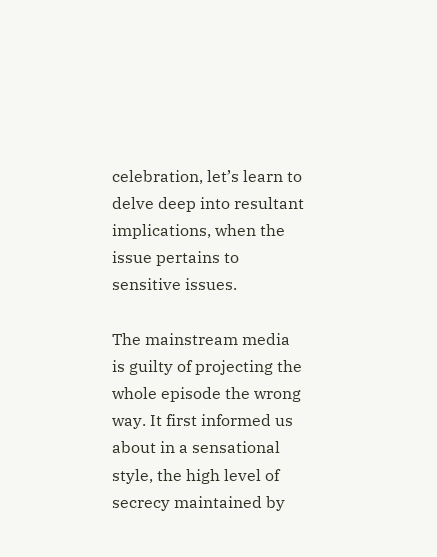celebration, let’s learn to delve deep into resultant implications, when the issue pertains to sensitive issues.

The mainstream media is guilty of projecting the whole episode the wrong way. It first informed us about in a sensational style, the high level of secrecy maintained by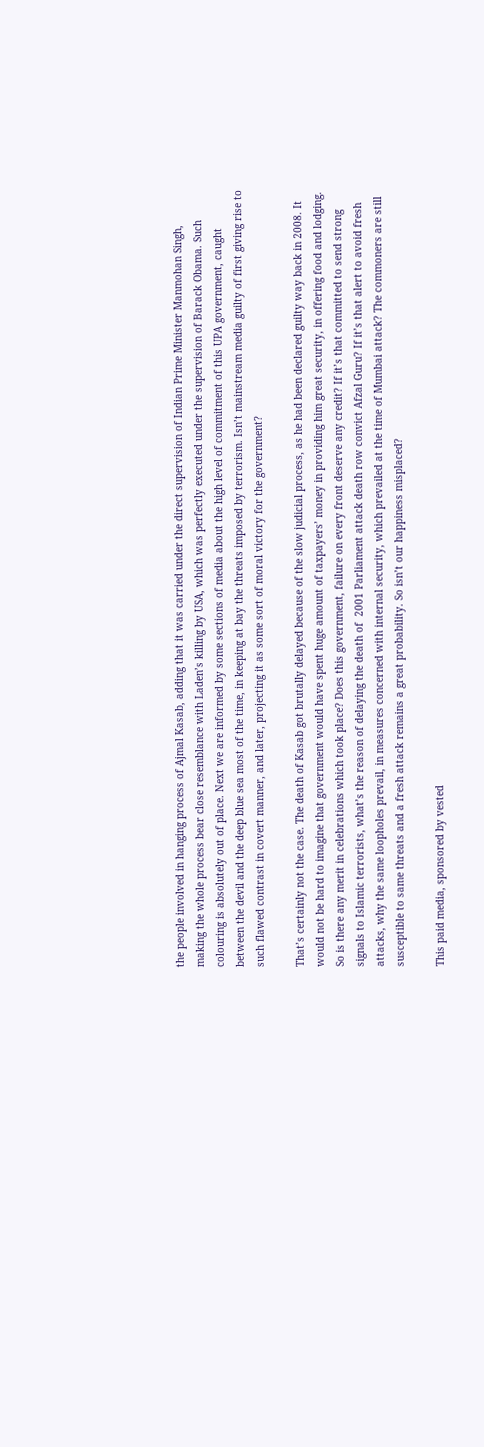the people involved in hanging process of Ajmal Kasab, adding that it was carried under the direct supervision of Indian Prime Minister Manmohan Singh, making the whole process bear close resemblance with Laden’s killing by USA, which was perfectly executed under the supervision of Barack Obama. Such colouring is absolutely out of place. Next we are informed by some sections of media about the high level of commitment of this UPA government, caught between the devil and the deep blue sea most of the time, in keeping at bay the threats imposed by terrorism. Isn’t mainstream media guilty of first giving rise to such flawed contrast in covert manner, and later, projecting it as some sort of moral victory for the government?

That’s certainly not the case. The death of Kasab got brutally delayed because of the slow judicial process, as he had been declared guilty way back in 2008. It would not be hard to imagine that government would have spent huge amount of taxpayers’ money in providing him great security, in offering food and lodging. So is there any merit in celebrations which took place? Does this government, failure on every front deserve any credit? If it’s that committed to send strong signals to Islamic terrorists, what’s the reason of delaying the death of  2001 Parliament attack death row convict Afzal Guru? If it’s that alert to avoid fresh attacks, why the same loopholes prevail, in measures concerned with internal security, which prevailed at the time of Mumbai attack? The commoners are still susceptible to same threats and a fresh attack remains a great probability. So isn’t our happiness misplaced?

This paid media, sponsored by vested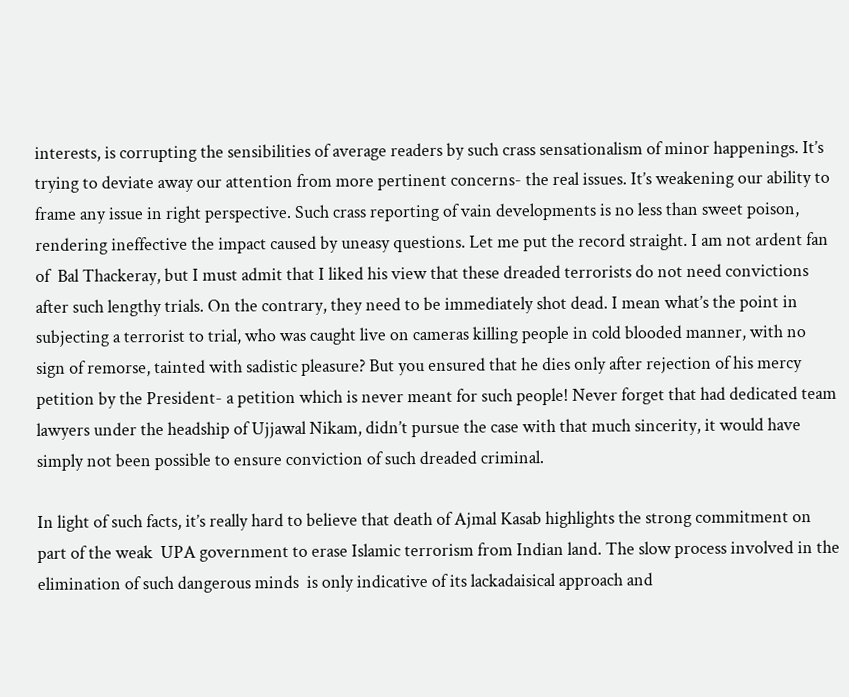interests, is corrupting the sensibilities of average readers by such crass sensationalism of minor happenings. It’s trying to deviate away our attention from more pertinent concerns- the real issues. It’s weakening our ability to frame any issue in right perspective. Such crass reporting of vain developments is no less than sweet poison, rendering ineffective the impact caused by uneasy questions. Let me put the record straight. I am not ardent fan of  Bal Thackeray, but I must admit that I liked his view that these dreaded terrorists do not need convictions after such lengthy trials. On the contrary, they need to be immediately shot dead. I mean what’s the point in subjecting a terrorist to trial, who was caught live on cameras killing people in cold blooded manner, with no sign of remorse, tainted with sadistic pleasure? But you ensured that he dies only after rejection of his mercy petition by the President- a petition which is never meant for such people! Never forget that had dedicated team lawyers under the headship of Ujjawal Nikam, didn’t pursue the case with that much sincerity, it would have simply not been possible to ensure conviction of such dreaded criminal.

In light of such facts, it’s really hard to believe that death of Ajmal Kasab highlights the strong commitment on part of the weak  UPA government to erase Islamic terrorism from Indian land. The slow process involved in the elimination of such dangerous minds  is only indicative of its lackadaisical approach and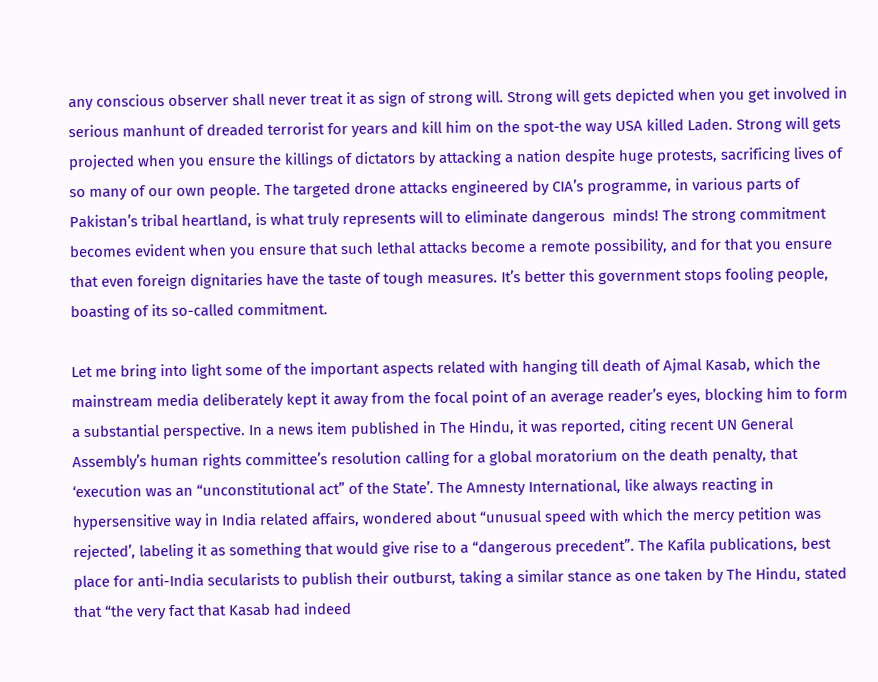any conscious observer shall never treat it as sign of strong will. Strong will gets depicted when you get involved in serious manhunt of dreaded terrorist for years and kill him on the spot-the way USA killed Laden. Strong will gets projected when you ensure the killings of dictators by attacking a nation despite huge protests, sacrificing lives of so many of our own people. The targeted drone attacks engineered by CIA’s programme, in various parts of Pakistan’s tribal heartland, is what truly represents will to eliminate dangerous  minds! The strong commitment becomes evident when you ensure that such lethal attacks become a remote possibility, and for that you ensure that even foreign dignitaries have the taste of tough measures. It’s better this government stops fooling people, boasting of its so-called commitment.

Let me bring into light some of the important aspects related with hanging till death of Ajmal Kasab, which the mainstream media deliberately kept it away from the focal point of an average reader’s eyes, blocking him to form a substantial perspective. In a news item published in The Hindu, it was reported, citing recent UN General Assembly’s human rights committee’s resolution calling for a global moratorium on the death penalty, that ‘execution was an “unconstitutional act” of the State’. The Amnesty International, like always reacting in hypersensitive way in India related affairs, wondered about “unusual speed with which the mercy petition was rejected’, labeling it as something that would give rise to a “dangerous precedent”. The Kafila publications, best place for anti-India secularists to publish their outburst, taking a similar stance as one taken by The Hindu, stated that “the very fact that Kasab had indeed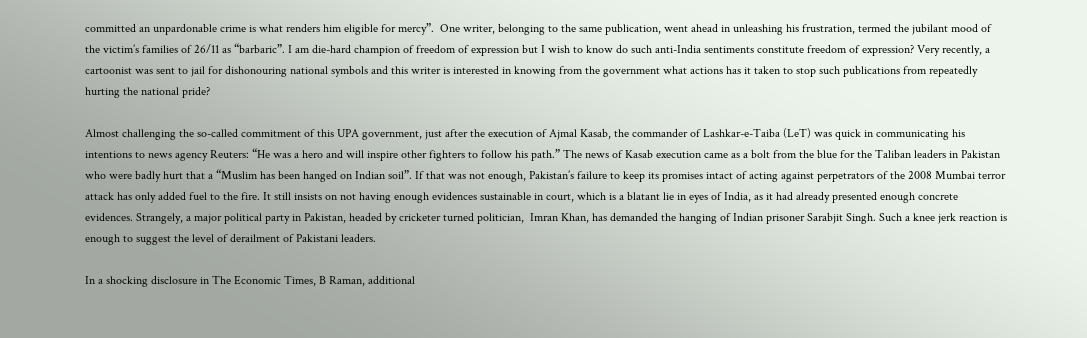committed an unpardonable crime is what renders him eligible for mercy”.  One writer, belonging to the same publication, went ahead in unleashing his frustration, termed the jubilant mood of the victim’s families of 26/11 as “barbaric”. I am die-hard champion of freedom of expression but I wish to know do such anti-India sentiments constitute freedom of expression? Very recently, a cartoonist was sent to jail for dishonouring national symbols and this writer is interested in knowing from the government what actions has it taken to stop such publications from repeatedly hurting the national pride?

Almost challenging the so-called commitment of this UPA government, just after the execution of Ajmal Kasab, the commander of Lashkar-e-Taiba (LeT) was quick in communicating his intentions to news agency Reuters: “He was a hero and will inspire other fighters to follow his path.” The news of Kasab execution came as a bolt from the blue for the Taliban leaders in Pakistan who were badly hurt that a “Muslim has been hanged on Indian soil”. If that was not enough, Pakistan’s failure to keep its promises intact of acting against perpetrators of the 2008 Mumbai terror attack has only added fuel to the fire. It still insists on not having enough evidences sustainable in court, which is a blatant lie in eyes of India, as it had already presented enough concrete evidences. Strangely, a major political party in Pakistan, headed by cricketer turned politician,  Imran Khan, has demanded the hanging of Indian prisoner Sarabjit Singh. Such a knee jerk reaction is enough to suggest the level of derailment of Pakistani leaders.

In a shocking disclosure in The Economic Times, B Raman, additional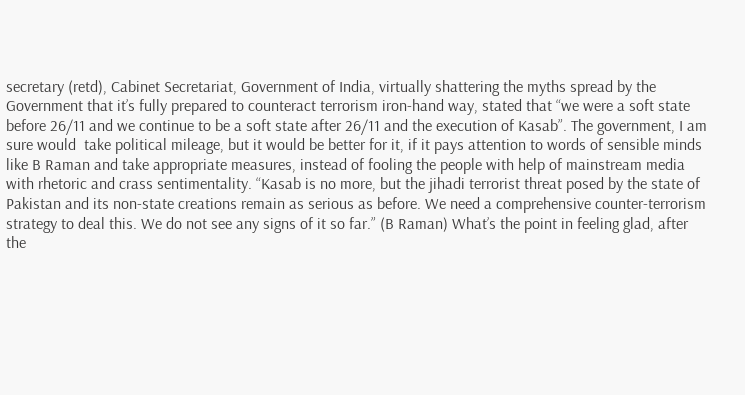secretary (retd), Cabinet Secretariat, Government of India, virtually shattering the myths spread by the Government that it’s fully prepared to counteract terrorism iron-hand way, stated that “we were a soft state before 26/11 and we continue to be a soft state after 26/11 and the execution of Kasab”. The government, I am sure would  take political mileage, but it would be better for it, if it pays attention to words of sensible minds like B Raman and take appropriate measures, instead of fooling the people with help of mainstream media with rhetoric and crass sentimentality. “Kasab is no more, but the jihadi terrorist threat posed by the state of Pakistan and its non-state creations remain as serious as before. We need a comprehensive counter-terrorism strategy to deal this. We do not see any signs of it so far.” (B Raman) What’s the point in feeling glad, after the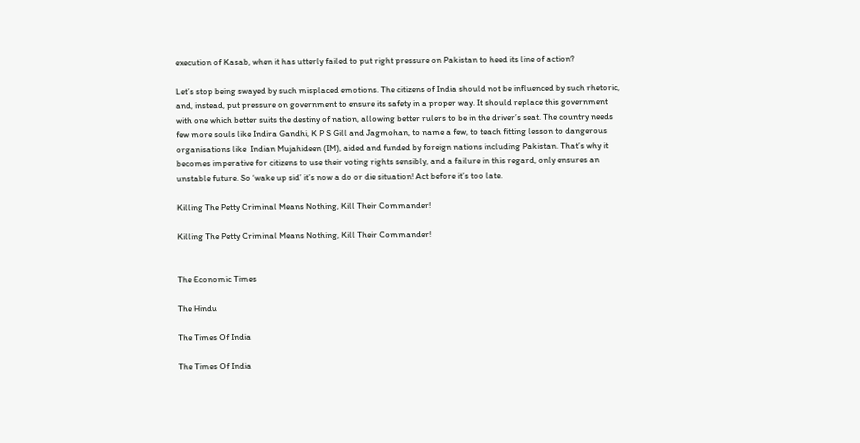execution of Kasab, when it has utterly failed to put right pressure on Pakistan to heed its line of action?

Let’s stop being swayed by such misplaced emotions. The citizens of India should not be influenced by such rhetoric, and, instead, put pressure on government to ensure its safety in a proper way. It should replace this government with one which better suits the destiny of nation, allowing better rulers to be in the driver’s seat. The country needs few more souls like Indira Gandhi, K P S Gill and Jagmohan, to name a few, to teach fitting lesson to dangerous organisations like  Indian Mujahideen (IM), aided and funded by foreign nations including Pakistan. That’s why it becomes imperative for citizens to use their voting rights sensibly, and a failure in this regard, only ensures an unstable future. So ‘wake up sid’ it’s now a do or die situation! Act before it’s too late.

Killing The Petty Criminal Means Nothing, Kill Their Commander!

Killing The Petty Criminal Means Nothing, Kill Their Commander!


The Economic Times

The Hindu

The Times Of India

The Times Of India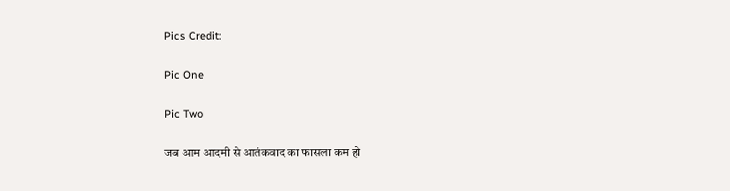Pics Credit:

Pic One

Pic Two

जब आम आदमी से आतंकवाद का फासला कम हो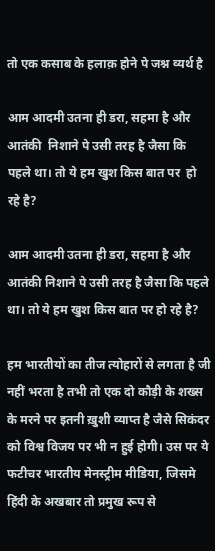तो एक कसाब के हलाक़ होने पे जश्न व्यर्थ है

आम आदमी उतना ही डरा, सहमा है और आतंकी  निशाने पे उसी तरह है जैसा कि पहले था। तो ये हम खुश किस बात पर  हो रहे है?

आम आदमी उतना ही डरा, सहमा है और आतंकी निशाने पे उसी तरह है जैसा कि पहले था। तो ये हम खुश किस बात पर हो रहे है?

हम भारतीयों का तीज त्योहारों से लगता है जी नहीं भरता है तभी तो एक दो कौड़ी के शख्स के मरने पर इतनी ख़ुशी व्याप्त है जैसे सिकंदर को विश्व विजय पर भी न हुई होगी। उस पर ये फटीचर भारतीय मेनस्ट्रीम मीडिया, जिसमे हिंदी के अखबार तो प्रमुख रूप से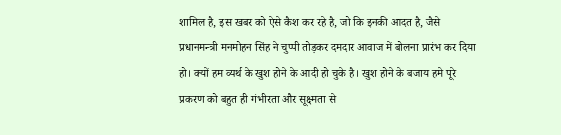शामिल है, इस खबर को ऐसे कैश कर रहे है, जो कि इनकी आदत है, जैसे प्रधानमन्त्री मनमोहन सिंह ने चुप्पी तोड़कर दमदार आवाज में बोलना प्रारंभ कर दिया हो। क्यों हम व्यर्थ के खुश होने के आदी हो चुके है। खुश होने के बजाय हमे पूरे प्रकरण को बहुत ही गंभीरता और सूक्ष्मता से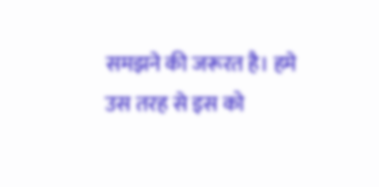समझने की जरूरत है। हमे उस तरह से इस को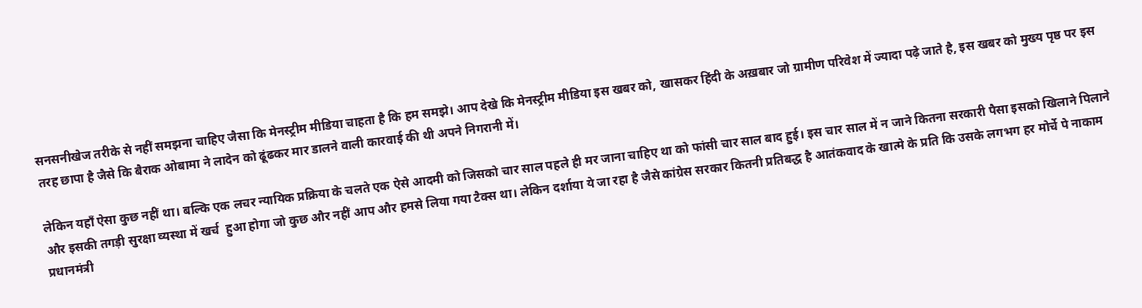सनसनीखेज तरीके से नहीं समझना चाहिए जैसा कि मेनस्ट्रीम मीडिया चाहता है कि हम समझे। आप देखे कि मेनस्ट्रीम मीडिया इस खबर को, खासकर हिंदी के अख़बार जो ग्रामीण परिवेश में ज्यादा पढ़े जाते है, इस खबर को मुख्य पृष्ठ पर इस तरह छापा है जैसे कि बैराक ओबामा ने लादेन को ढूंढकर मार डालने वाली कारवाई की थी अपने निगरानी में।

लेकिन यहाँ ऐसा कुछ नहीं था। बल्कि एक लचर न्यायिक प्रक्रिया के चलते एक ऐसे आदमी को जिसको चार साल पहले ही मर जाना चाहिए था को फांसी चार साल बाद हुई। इस चार साल में न जाने कितना सरकारी पैसा इसको खिलाने पिलाने और इसकी तगड़ी सुरक्षा व्यस्था में खर्च  हुआ होगा जो कुछ और नहीं आप और हमसे लिया गया टैक्स था। लेकिन दर्शाया ये जा रहा है जैसे कांग्रेस सरकार कितनी प्रतिबद्ध है आतंकवाद के खात्मे के प्रति कि उसके लगभग हर मोर्चे पे नाकाम प्रधानमंत्री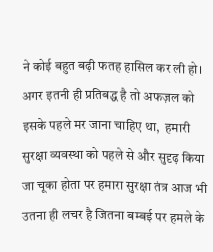ने कोई बहुत बढ़ी फतह हासिल कर ली हो। अगर इतनी ही प्रतिबद्ध है तो अफज़ल को इसके पहले मर जाना चाहिए था,  हमारी सुरक्षा व्यवस्था को पहले से और सुदृढ़ किया जा चूका होता पर हमारा सुरक्षा तंत्र आज भी उतना ही लचर है जितना बम्बई पर हमले के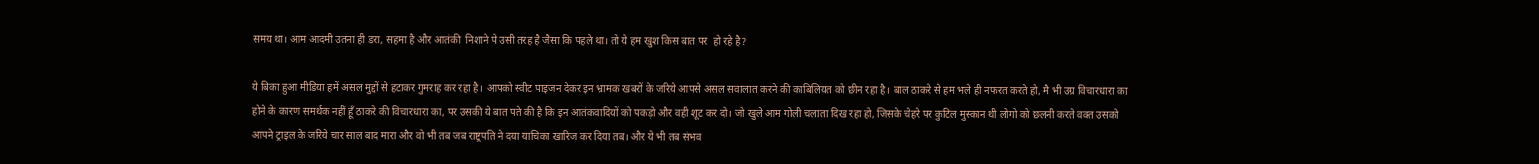समय था। आम आदमी उतना ही डरा, सहमा है और आतंकी  निशाने पे उसी तरह है जैसा कि पहले था। तो ये हम खुश किस बात पर  हो रहे है?

ये बिका हुआ मीडिया हमें असल मुद्दों से हटाकर गुमराह कर रहा है। आपको स्वीट पाइजन देकर इन भ्रामक खबरों के जरिये आपसे असल सवालात करने की काबिलियत को छीन रहा है। बाल ठाकरे से हम भले ही नफरत करते हो, मै भी उग्र विचारधारा का होने के कारण समर्थक नहीं हूँ ठाकरे की विचारधारा का, पर उसकी ये बात पते की है कि इन आतंकवादियों को पकड़ो और वही शूट कर दो। जो खुले आम गोली चलाता दिख रहा हो, जिसके चेहरे पर कुटिल मुस्कान थी लोगो को छलनी करते वक्त उसको आपने ट्राइल के जरिये चार साल बाद मारा और वो भी तब जब राष्ट्रपति ने दया याचिका खारिज कर दिया तब। और ये भी तब संभव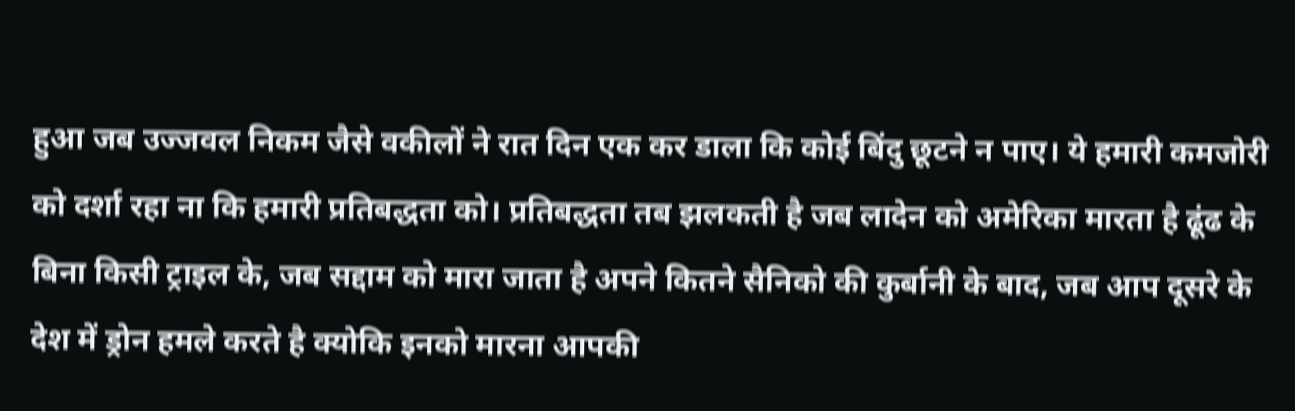हुआ जब उज्जवल निकम जैसे वकीलों ने रात दिन एक कर डाला कि कोई बिंदु छूटने न पाए। ये हमारी कमजोरी को दर्शा रहा ना कि हमारी प्रतिबद्धता को। प्रतिबद्धता तब झलकती है जब लादेन को अमेरिका मारता है ढूंढ के बिना किसी ट्राइल के, जब सद्दाम को मारा जाता है अपने कितने सैनिको की कुर्बानी के बाद, जब आप दूसरे के देश में ड्रोन हमले करते है क्योकि इनको मारना आपकी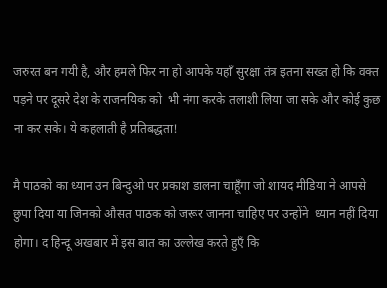जरुरत बन गयी है, और हमले फिर ना हो आपके यहाँ सुरक्षा तंत्र इतना सख्त हो कि वक्त पड़ने पर दूसरे देश के राजनयिक को  भी नंगा करके तलाशी लिया जा सके और कोई कुछ ना कर सके। ये कहलाती है प्रतिबद्धता!

मै पाठको का ध्यान उन बिन्दुओ पर प्रकाश डालना चाहूँगा जो शायद मीडिया ने आपसे छुपा दिया या जिनको औसत पाठक को जरूर जानना चाहिए पर उन्होंने  ध्यान नहीं दिया होगा। द हिन्दू अखबार में इस बात का उल्लेख करते हुएँ कि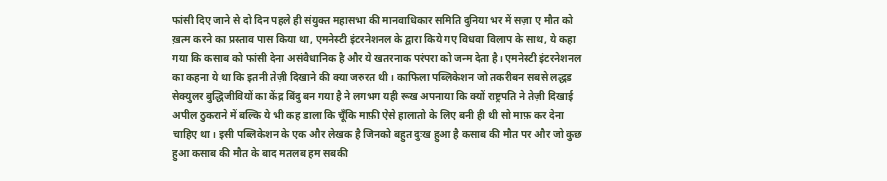फांसी दिए जाने से दो दिन पहले ही संयुक्त महासभा की मानवाधिकार समिति दुनिया भर में सज़ा ए मौत को ख़त्म करने का प्रस्ताव पास किया था, एमनेस्टी इंटरनेशनल के द्वारा किये गए विधवा विलाप के साथ, ये कहा गया कि कसाब को फांसी देना असंवैधानिक है और ये खतरनाक परंपरा को जन्म देता है। एमनेस्टी इंटरनेशनल का कहना ये था कि इतनी तेज़ी दिखाने की क्या जरुरत थी। काफिला पब्लिकेशन जो तकरीबन सबसे लद्धड सेक्युलर बुद्धिजीवियों का केंद्र बिंदु बन गया है ने लगभग यही रूख अपनाया कि क्यों राष्ट्रपति ने तेज़ी दिखाई अपील ठुकराने में बल्कि ये भी कह डाला कि चूँकि माफ़ी ऐसे हालातो के लिए बनी ही थी सो माफ़ कर देना चाहिए था। इसी पब्लिकेशन के एक और लेखक है जिनको बहुत दुःख हुआ है कसाब की मौत पर और जो कुछ हुआ कसाब की मौत के बाद मतलब हम सबकी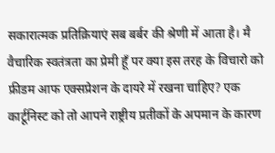सकारात्मक प्रतिक्रियाएं सब बर्बर की श्रेणी में आता है। मै वैचारिक स्वतंत्रता का प्रेमी हूँ पर क्या इस तरह के विचारो को फ्रीडम आफ एक्सप्रेशन के दायरे में रखना चाहिए? एक कार्टूनिस्ट को तो आपने राष्ट्रीय प्रतीकों के अपमान के कारण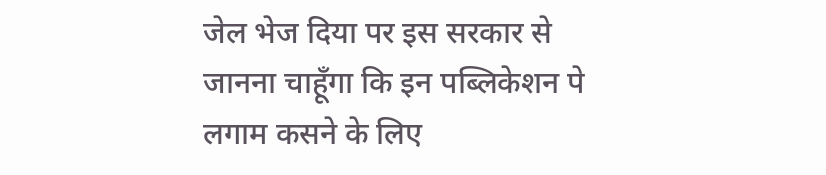जेल भेज दिया पर इस सरकार से जानना चाहूँगा कि इन पब्लिकेशन पे लगाम कसने के लिए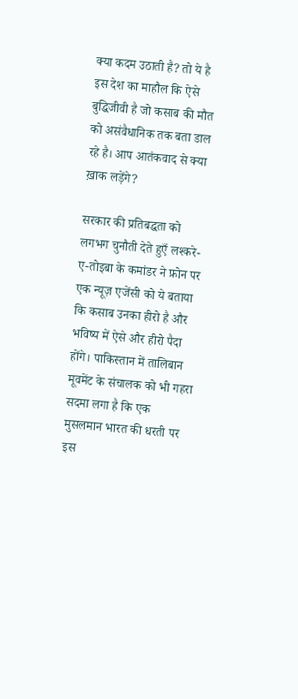क्या कदम उठाती है? तो ये है इस देश का माहौल कि ऐसे बुद्धिजीवी है जो कसाब की मौत को असंवैधानिक तक बता डाल रहे है। आप आतंकवाद से क्या ख़ाक लड़ेंगे?

सरकार की प्रतिबद्धता को लगभग चुनौती देते हुएँ लश्करे-ए-तोइबा के कमांडर ने फ़ोन पर एक न्यूज़ एजेंसी को ये बताया कि कसाब उनका हीरो है और  भविष्य में ऐसे और हीरो पैदा होंगे। पाकिस्तान में तालिबान मूवमेंट के संचालक को भी गहरा सदमा लगा है कि एक मुसलमान भारत की धरती पर इस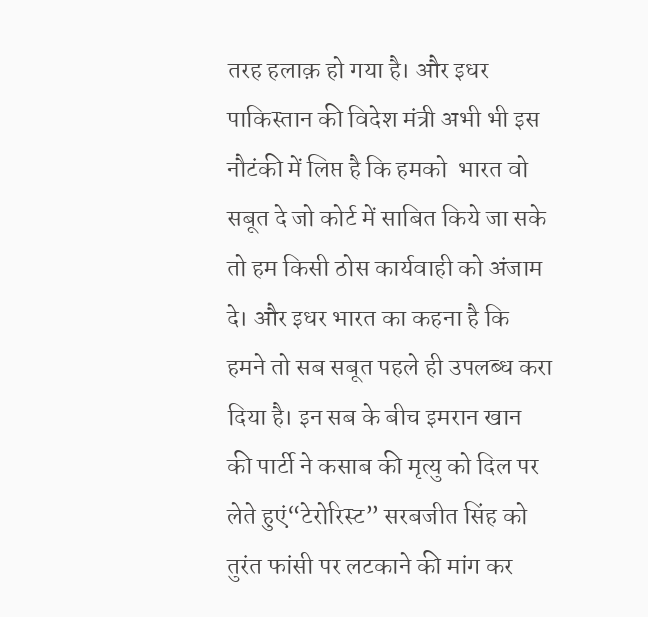तरह हलाक़ हो गया है। और इधर पाकिस्तान की विदेश मंत्री अभी भी इस नौटंकी में लिप्त है कि हमको  भारत वो सबूत दे जो कोर्ट में साबित किये जा सके तो हम किसी ठोस कार्यवाही को अंजाम दे। और इधर भारत का कहना है कि हमने तो सब सबूत पहले ही उपलब्ध करा दिया है। इन सब के बीच इमरान खान की पार्टी ने कसाब की मृत्यु को दिल पर लेते हुएं“टेरोरिस्ट” सरबजीत सिंह को तुरंत फांसी पर लटकाने की मांग कर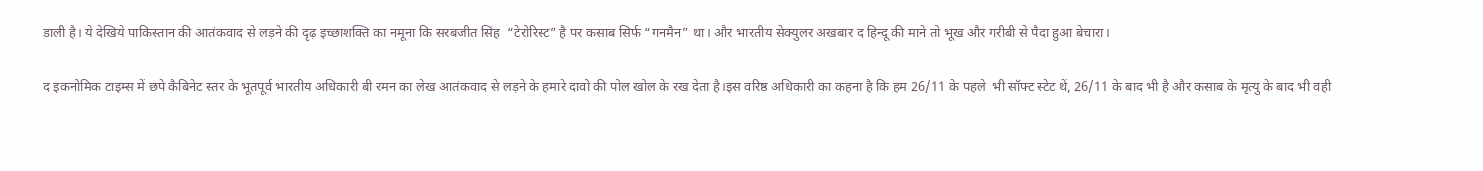डाली है। ये देखिये पाकिस्तान की आतंकवाद से लड़ने की दृढ़ इच्छाशक्ति का नमूना कि सरबजीत सिंह  “टेरोरिस्ट” है पर कसाब सिर्फ “गनमैन” था। और भारतीय सेक्युलर अखबार द हिन्दू की माने तो भूख और गरीबी से पैदा हुआ बेचारा।

द इकनोमिक टाइम्स में छपे कैबिनेट स्तर के भूतपूर्व भारतीय अधिकारी बी रमन का लेख आतंकवाद से लड़ने के हमारे दावो की पोल खोल के रख देता है।इस वरिष्ठ अधिकारी का कहना है कि हम 26/11 के पहले  भी सॉफ्ट स्टेट थें, 26/11 के बाद भी है और कसाब के मृत्यु के बाद भी वही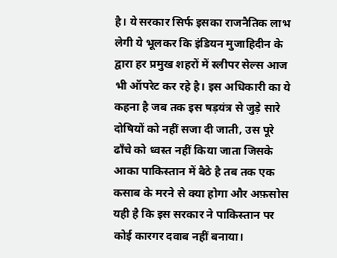है। ये सरकार सिर्फ इसका राजनैतिक लाभ लेगी ये भूलकर कि इंडियन मुजाहिदीन के द्वारा हर प्रमुख शहरों में स्लीपर सेल्स आज भी ऑपरेट कर रहे है। इस अधिकारी का ये कहना है जब तक इस षड़यंत्र से जुड़े सारे दोषियों को नहीं सजा दी जाती, उस पूरे ढाँचे को ध्वस्त नहीं किया जाता जिसके आका पाकिस्तान में बैठे है तब तक एक कसाब के मरने से क्या होगा और अफ़सोस यही है कि इस सरकार ने पाकिस्तान पर कोई कारगर दवाब नहीं बनाया।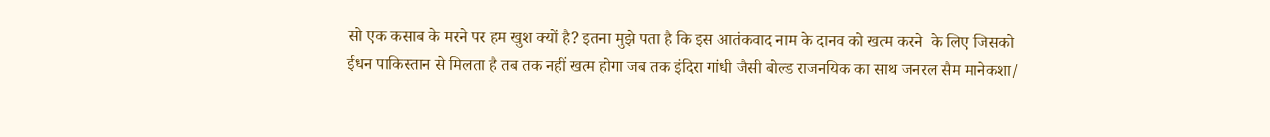सो एक कसाब के मरने पर हम खुश क्यों है? इतना मुझे पता है कि इस आतंकवाद नाम के दानव को खत्म करने  के लिए जिसको ईधन पाकिस्तान से मिलता है तब तक नहीं खत्म होगा जब तक इंदिरा गांधी जैसी बोल्ड राजनयिक का साथ जनरल सैम मानेकशा/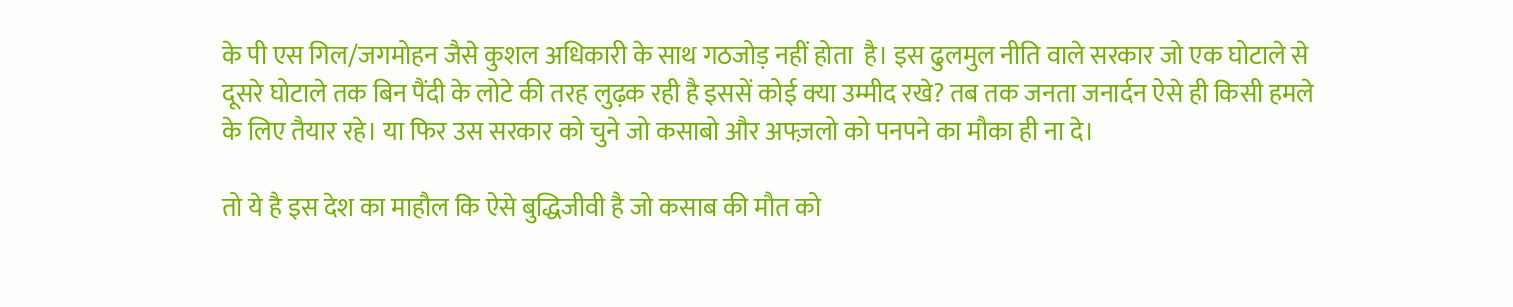के पी एस गिल/जगमोहन जैसे कुशल अधिकारी के साथ गठजोड़ नहीं होता  है। इस ढुलमुल नीति वाले सरकार जो एक घोटाले से दूसरे घोटाले तक बिन पैंदी के लोटे की तरह लुढ़क रही है इससें कोई क्या उम्मीद रखे? तब तक जनता जनार्दन ऐसे ही किसी हमले के लिए तैयार रहे। या फिर उस सरकार को चुने जो कसाबो और अफ्ज़लो को पनपने का मौका ही ना दे।

तो ये है इस देश का माहौल कि ऐसे बुद्धिजीवी है जो कसाब की मौत को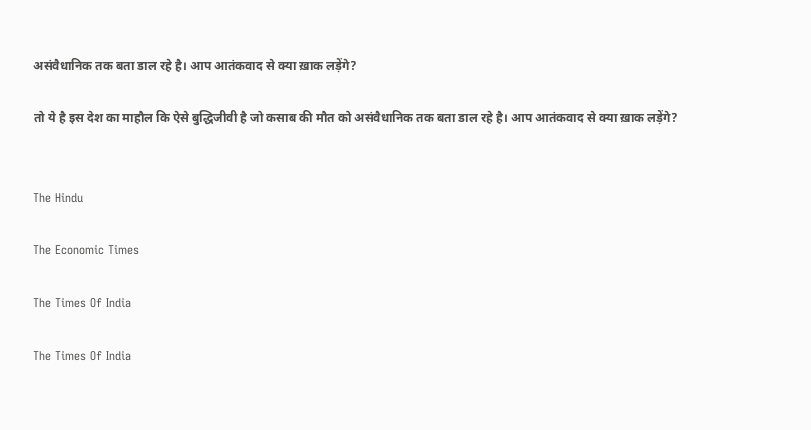असंवैधानिक तक बता डाल रहे है। आप आतंकवाद से क्या ख़ाक लड़ेंगे?

तो ये है इस देश का माहौल कि ऐसे बुद्धिजीवी है जो कसाब की मौत को असंवैधानिक तक बता डाल रहे है। आप आतंकवाद से क्या ख़ाक लड़ेंगे?


The Hindu

The Economic Times

The Times Of India

The Times Of India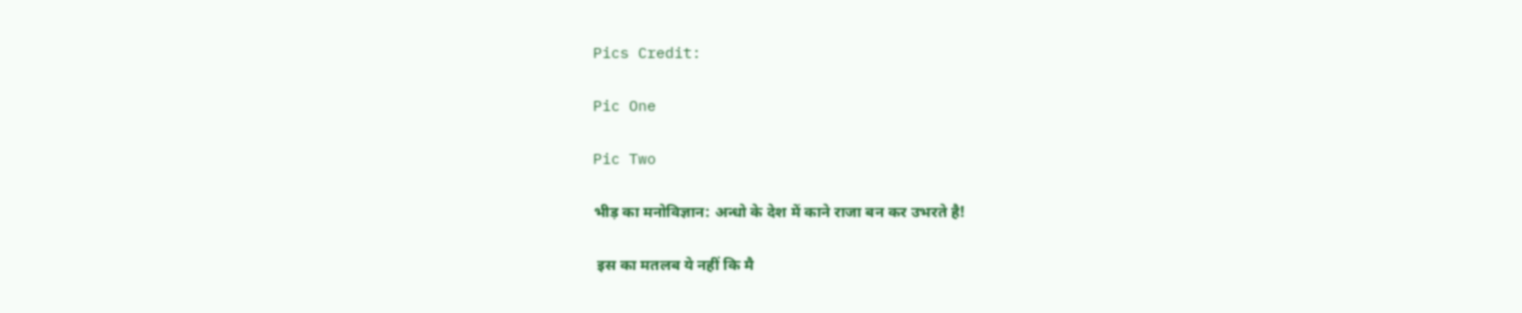Pics Credit:

Pic One

Pic Two

भीड़ का मनोविज्ञान: अन्धो के देश में काने राजा बन कर उभरते है!

 इस का मतलब ये नहीं कि मै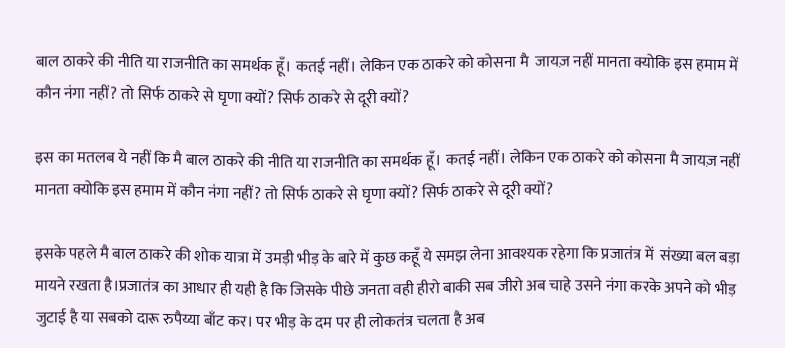बाल ठाकरे की नीति या राजनीति का समर्थक हूँ। कतई नहीं। लेकिन एक ठाकरे को कोसना मै  जायज़ नहीं मानता क्योकि इस हमाम में कौन नंगा नहीं? तो सिर्फ ठाकरे से घृणा क्यों? सिर्फ ठाकरे से दूरी क्यों?

इस का मतलब ये नहीं कि मै बाल ठाकरे की नीति या राजनीति का समर्थक हूँ। कतई नहीं। लेकिन एक ठाकरे को कोसना मै जायज़ नहीं मानता क्योकि इस हमाम में कौन नंगा नहीं? तो सिर्फ ठाकरे से घृणा क्यों? सिर्फ ठाकरे से दूरी क्यों?

इसके पहले मै बाल ठाकरे की शोक यात्रा में उमड़ी भीड़ के बारे में कुछ कहूँ ये समझ लेना आवश्यक रहेगा कि प्रजातंत्र में  संख्या बल बड़ा मायने रखता है।प्रजातंत्र का आधार ही यही है कि जिसके पीछे जनता वही हीरो बाकी सब जीरो अब चाहे उसने नंगा करके अपने को भीड़ जुटाई है या सबको दारू रुपैय्या बाँट कर। पर भीड़ के दम पर ही लोकतंत्र चलता है अब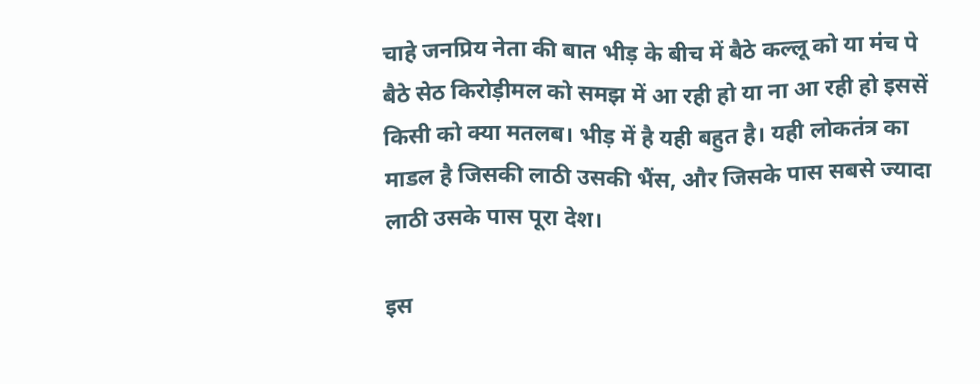चाहे जनप्रिय नेता की बात भीड़ के बीच में बैठे कल्लू को या मंच पे बैठे सेठ किरोड़ीमल को समझ में आ रही हो या ना आ रही हो इससें किसी को क्या मतलब। भीड़ में है यही बहुत है। यही लोकतंत्र का माडल है जिसकी लाठी उसकी भैंस, और जिसके पास सबसे ज्यादा लाठी उसके पास पूरा देश।

इस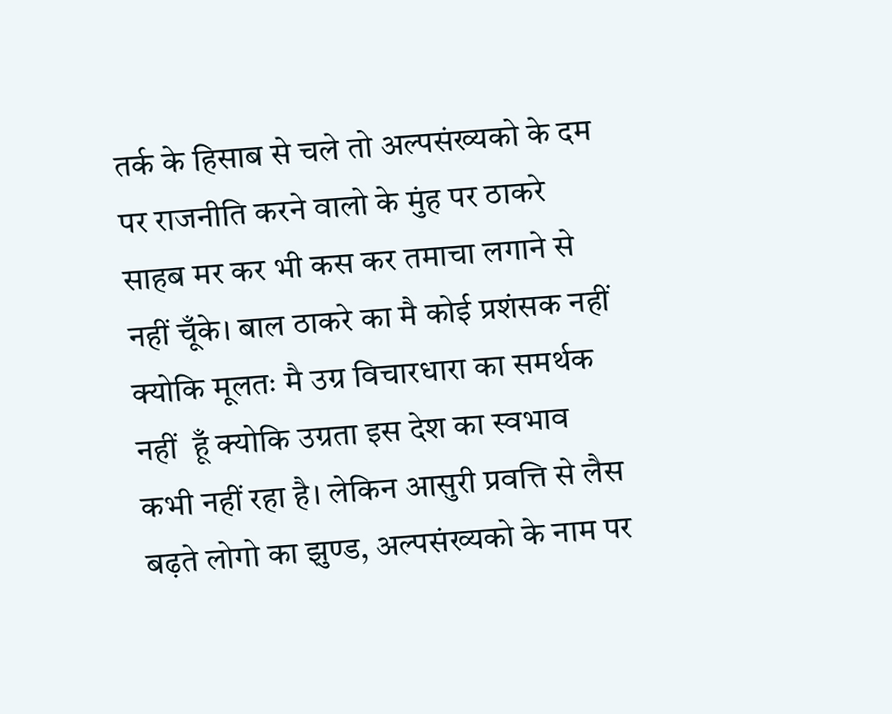तर्क के हिसाब से चले तो अल्पसंख्यको के दम पर राजनीति करने वालो के मुंह पर ठाकरे साहब मर कर भी कस कर तमाचा लगाने से नहीं चूँके। बाल ठाकरे का मै कोई प्रशंसक नहीं क्योकि मूलतः मै उग्र विचारधारा का समर्थक नहीं  हूँ क्योकि उग्रता इस देश का स्वभाव कभी नहीं रहा है। लेकिन आसुरी प्रवत्ति से लैस बढ़ते लोगो का झुण्ड, अल्पसंख्यको के नाम पर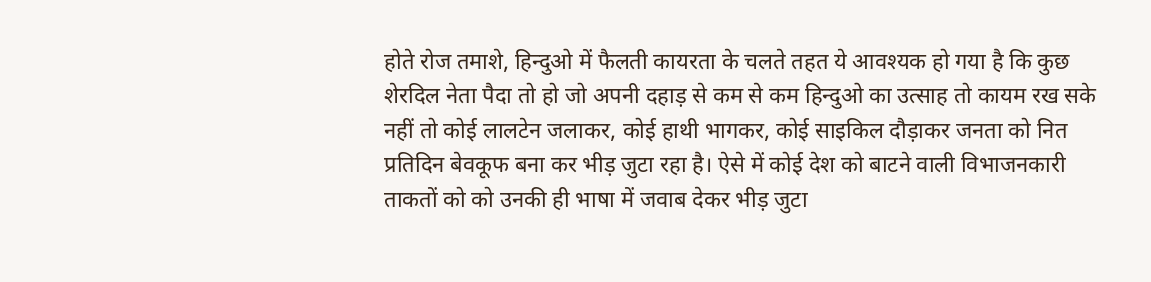होते रोज तमाशे, हिन्दुओ में फैलती कायरता के चलते तहत ये आवश्यक हो गया है कि कुछ शेरदिल नेता पैदा तो हो जो अपनी दहाड़ से कम से कम हिन्दुओ का उत्साह तो कायम रख सके नहीं तो कोई लालटेन जलाकर, कोई हाथी भागकर, कोई साइकिल दौड़ाकर जनता को नित प्रतिदिन बेवकूफ बना कर भीड़ जुटा रहा है। ऐसे में कोई देश को बाटने वाली विभाजनकारी ताकतों को को उनकी ही भाषा में जवाब देकर भीड़ जुटा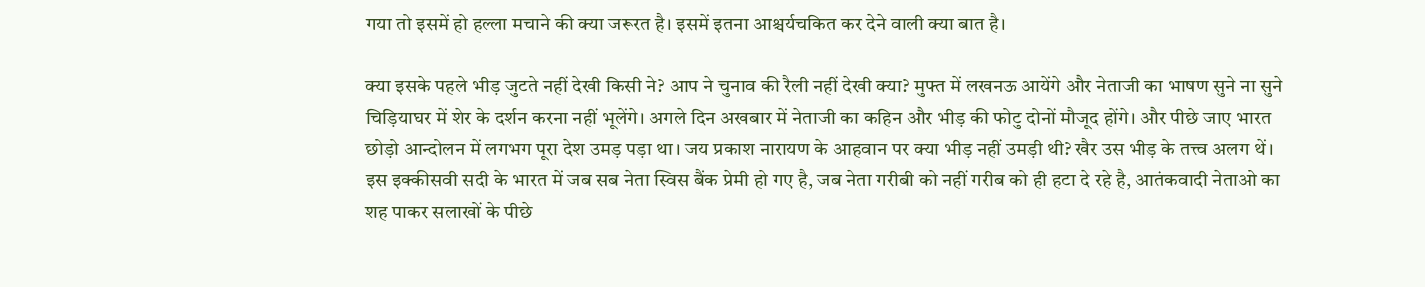गया तो इसमें हो हल्ला मचाने की क्या जरूरत है। इसमें इतना आश्चर्यचकित कर देने वाली क्या बात है।

क्या इसके पहले भीड़ जुटते नहीं देखी किसी ने? आप ने चुनाव की रैली नहीं देखी क्या? मुफ्त में लखनऊ आयेंगे और नेताजी का भाषण सुने ना सुने चिड़ियाघर में शेर के दर्शन करना नहीं भूलेंगे। अगले दिन अखबार में नेताजी का कहिन और भीड़ की फोटु दोनों मौजूद होंगे। और पीछे जाए भारत छोड़ो आन्दोलन में लगभग पूरा देश उमड़ पड़ा था। जय प्रकाश नारायण के आहवान पर क्या भीड़ नहीं उमड़ी थी? खैर उस भीड़ के तत्त्व अलग थें। इस इक्कीसवी सदी के भारत में जब सब नेता स्विस बैंक प्रेमी हो गए है, जब नेता गरीबी को नहीं गरीब को ही हटा दे रहे है, आतंकवादी नेताओ का शह पाकर सलाखों के पीछे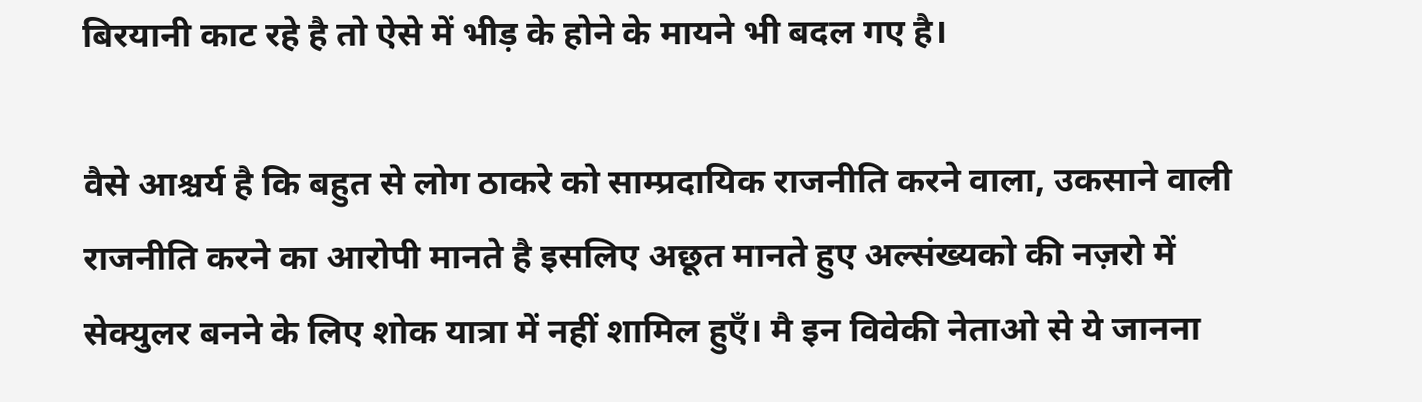बिरयानी काट रहे है तो ऐसे में भीड़ के होने के मायने भी बदल गए है।

वैसे आश्चर्य है कि बहुत से लोग ठाकरे को साम्प्रदायिक राजनीति करने वाला, उकसाने वाली राजनीति करने का आरोपी मानते है इसलिए अछूत मानते हुए अल्संख्यको की नज़रो में सेक्युलर बनने के लिए शोक यात्रा में नहीं शामिल हुएँ। मै इन विवेकी नेताओ से ये जानना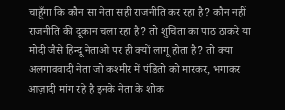चाहूँगा कि कौन सा नेता सही राजनीति कर रहा है? कौन नहीं राजनीति की दूकान चला रहा है? तो शुचिता का पाठ ठाकरे या मोदी जैसे हिन्दू नेताओ पर ही क्यों लागू होता है? तो क्या  अलगाववादी नेता जो कश्मीर में पंडितो को मारकर, भगाकर आज़ादी मांग रहे है इनके नेता के शोक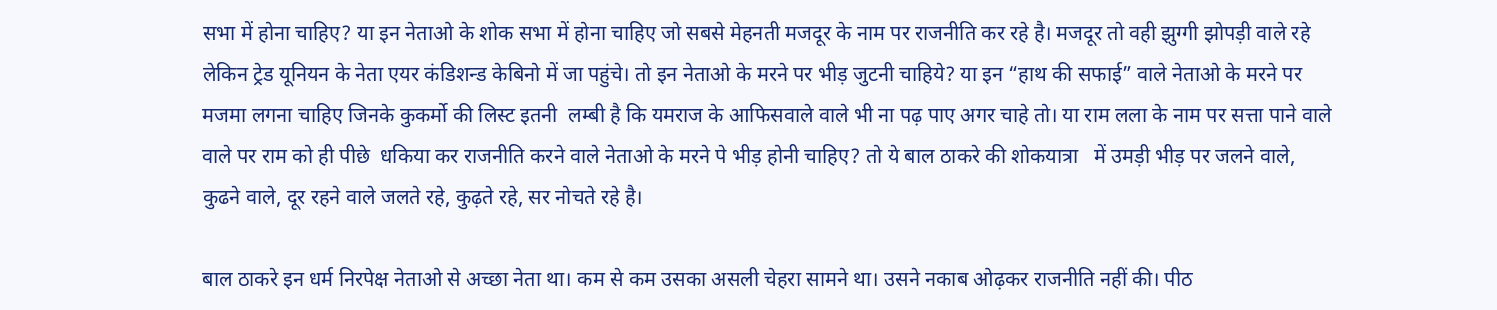सभा में होना चाहिए? या इन नेताओ के शोक सभा में होना चाहिए जो सबसे मेहनती मजदूर के नाम पर राजनीति कर रहे है। मजदूर तो वही झुग्गी झोपड़ी वाले रहे लेकिन ट्रेड यूनियन के नेता एयर कंडिशन्ड केबिनो में जा पहुंचे। तो इन नेताओ के मरने पर भीड़ जुटनी चाहिये? या इन “हाथ की सफाई” वाले नेताओ के मरने पर मजमा लगना चाहिए जिनके कुकर्मो की लिस्ट इतनी  लम्बी है कि यमराज के आफिसवाले वाले भी ना पढ़ पाए अगर चाहे तो। या राम लला के नाम पर सत्ता पाने वाले वाले पर राम को ही पीछे  धकिया कर राजनीति करने वाले नेताओ के मरने पे भीड़ होनी चाहिए? तो ये बाल ठाकरे की शोकयात्रा   में उमड़ी भीड़ पर जलने वाले, कुढने वाले, दूर रहने वाले जलते रहे, कुढ़ते रहे, सर नोचते रहे है।

बाल ठाकरे इन धर्म निरपेक्ष नेताओ से अच्छा नेता था। कम से कम उसका असली चेहरा सामने था। उसने नकाब ओढ़कर राजनीति नहीं की। पीठ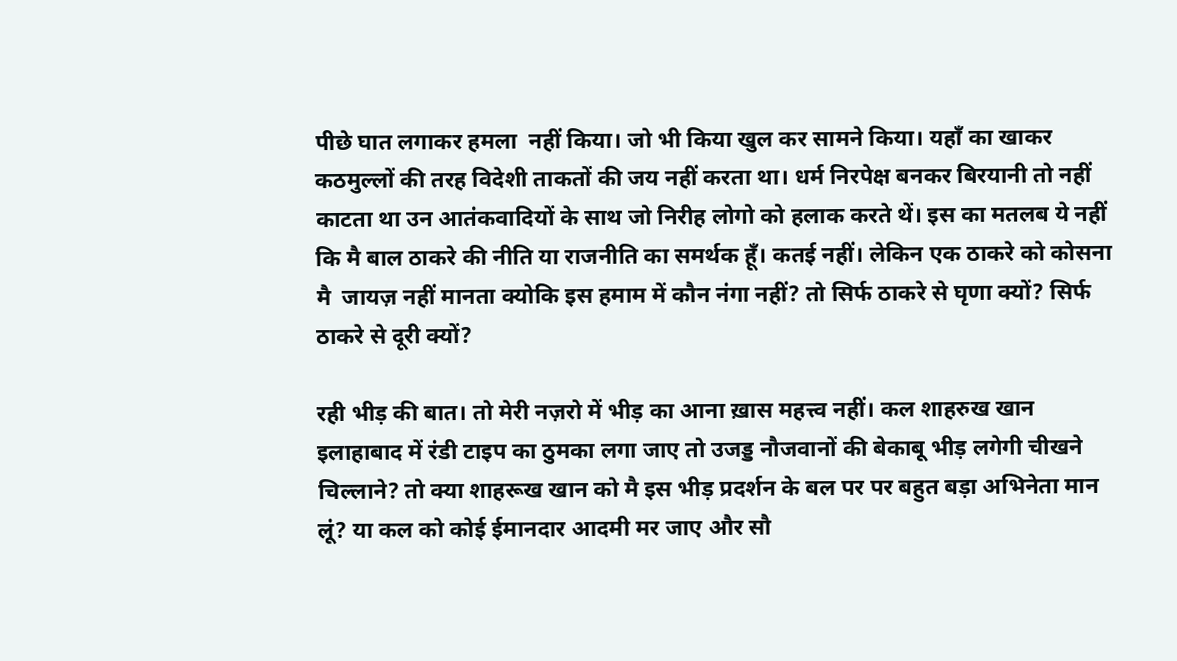पीछे घात लगाकर हमला  नहीं किया। जो भी किया खुल कर सामने किया। यहाँ का खाकर कठमुल्लों की तरह विदेशी ताकतों की जय नहीं करता था। धर्म निरपेक्ष बनकर बिरयानी तो नहीं काटता था उन आतंकवादियों के साथ जो निरीह लोगो को हलाक करते थें। इस का मतलब ये नहीं कि मै बाल ठाकरे की नीति या राजनीति का समर्थक हूँ। कतई नहीं। लेकिन एक ठाकरे को कोसना मै  जायज़ नहीं मानता क्योकि इस हमाम में कौन नंगा नहीं? तो सिर्फ ठाकरे से घृणा क्यों? सिर्फ ठाकरे से दूरी क्यों?

रही भीड़ की बात। तो मेरी नज़रो में भीड़ का आना ख़ास महत्त्व नहीं। कल शाहरुख खान इलाहाबाद में रंडी टाइप का ठुमका लगा जाए तो उजड्ड नौजवानों की बेकाबू भीड़ लगेगी चीखने चिल्लाने? तो क्या शाहरूख खान को मै इस भीड़ प्रदर्शन के बल पर पर बहुत बड़ा अभिनेता मान लूं? या कल को कोई ईमानदार आदमी मर जाए और सौ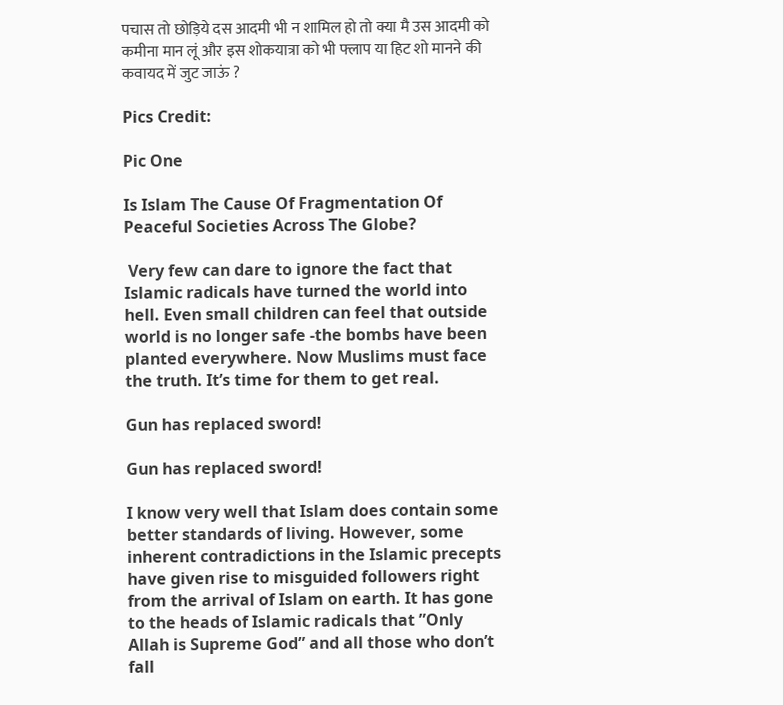पचास तो छोड़िये दस आदमी भी न शामिल हो तो क्या मै उस आदमी को कमीना मान लूं और इस शोकयात्रा को भी फ्लाप या हिट शो मानने की कवायद में जुट जाऊं ?

Pics Credit:

Pic One

Is Islam The Cause Of Fragmentation Of Peaceful Societies Across The Globe?

 Very few can dare to ignore the fact that Islamic radicals have turned the world into hell. Even small children can feel that outside world is no longer safe -the bombs have been planted everywhere. Now Muslims must face the truth. It’s time for them to get real.

Gun has replaced sword!

Gun has replaced sword!

I know very well that Islam does contain some better standards of living. However, some inherent contradictions in the Islamic precepts have given rise to misguided followers right from the arrival of Islam on earth. It has gone to the heads of Islamic radicals that ”Only Allah is Supreme God” and all those who don’t fall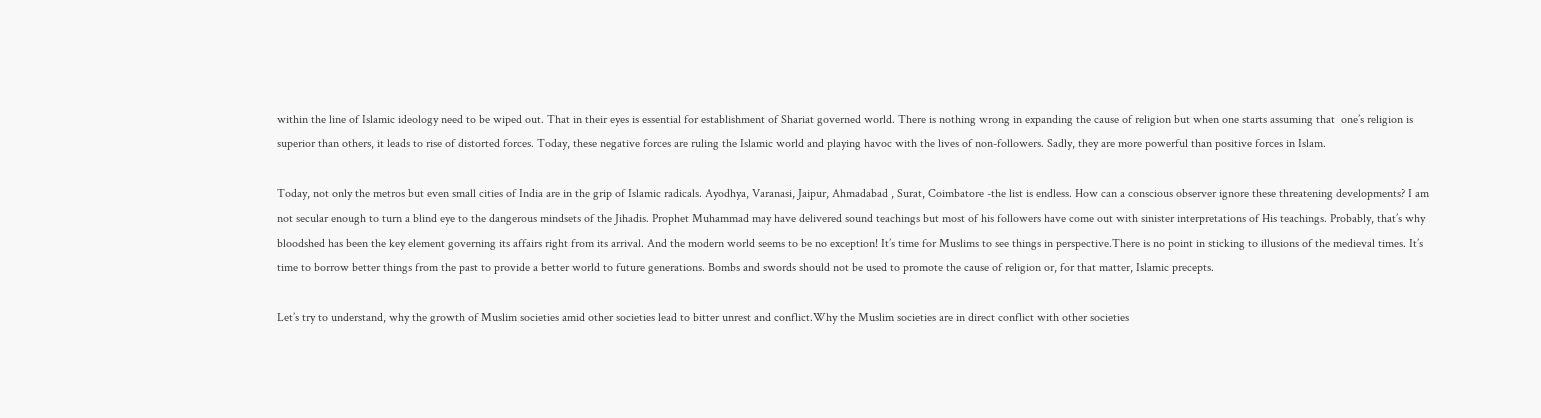within the line of Islamic ideology need to be wiped out. That in their eyes is essential for establishment of Shariat governed world. There is nothing wrong in expanding the cause of religion but when one starts assuming that  one’s religion is superior than others, it leads to rise of distorted forces. Today, these negative forces are ruling the Islamic world and playing havoc with the lives of non-followers. Sadly, they are more powerful than positive forces in Islam.

Today, not only the metros but even small cities of India are in the grip of Islamic radicals. Ayodhya, Varanasi, Jaipur, Ahmadabad , Surat, Coimbatore -the list is endless. How can a conscious observer ignore these threatening developments? I am not secular enough to turn a blind eye to the dangerous mindsets of the Jihadis. Prophet Muhammad may have delivered sound teachings but most of his followers have come out with sinister interpretations of His teachings. Probably, that’s why bloodshed has been the key element governing its affairs right from its arrival. And the modern world seems to be no exception! It’s time for Muslims to see things in perspective.There is no point in sticking to illusions of the medieval times. It’s time to borrow better things from the past to provide a better world to future generations. Bombs and swords should not be used to promote the cause of religion or, for that matter, Islamic precepts.

Let’s try to understand, why the growth of Muslim societies amid other societies lead to bitter unrest and conflict.Why the Muslim societies are in direct conflict with other societies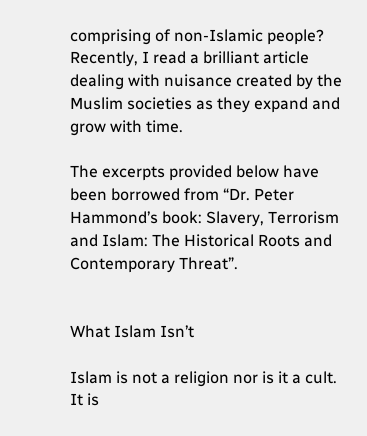comprising of non-Islamic people? Recently, I read a brilliant article dealing with nuisance created by the Muslim societies as they expand and grow with time.

The excerpts provided below have been borrowed from “Dr. Peter Hammond’s book: Slavery, Terrorism and Islam: The Historical Roots and Contemporary Threat”.


What Islam Isn’t

Islam is not a religion nor is it a cult. It is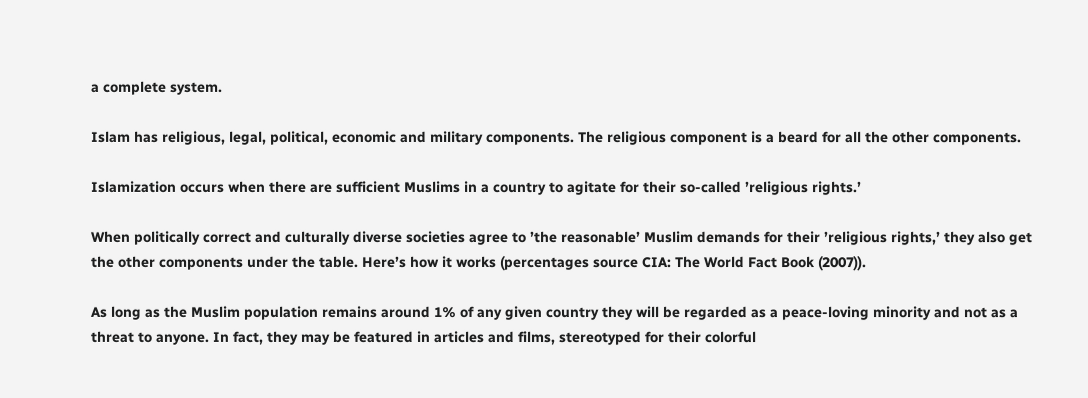a complete system.

Islam has religious, legal, political, economic and military components. The religious component is a beard for all the other components.

Islamization occurs when there are sufficient Muslims in a country to agitate for their so-called ’religious rights.’

When politically correct and culturally diverse societies agree to ’the reasonable’ Muslim demands for their ’religious rights,’ they also get the other components under the table. Here’s how it works (percentages source CIA: The World Fact Book (2007)).

As long as the Muslim population remains around 1% of any given country they will be regarded as a peace-loving minority and not as a threat to anyone. In fact, they may be featured in articles and films, stereotyped for their colorful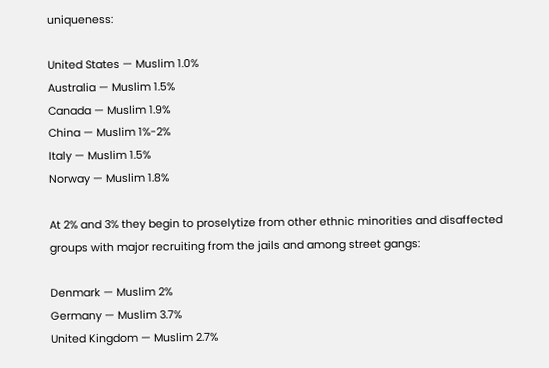uniqueness:

United States — Muslim 1.0%
Australia — Muslim 1.5%
Canada — Muslim 1.9%
China — Muslim 1%-2%
Italy — Muslim 1.5%
Norway — Muslim 1.8%

At 2% and 3% they begin to proselytize from other ethnic minorities and disaffected groups with major recruiting from the jails and among street gangs:

Denmark — Muslim 2%
Germany — Muslim 3.7%
United Kingdom — Muslim 2.7%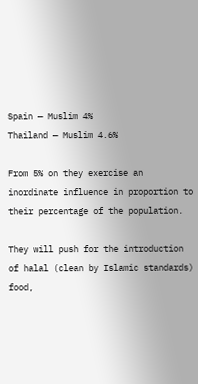Spain — Muslim 4%
Thailand — Muslim 4.6%

From 5% on they exercise an inordinate influence in proportion to their percentage of the population.

They will push for the introduction of halal (clean by Islamic standards) food,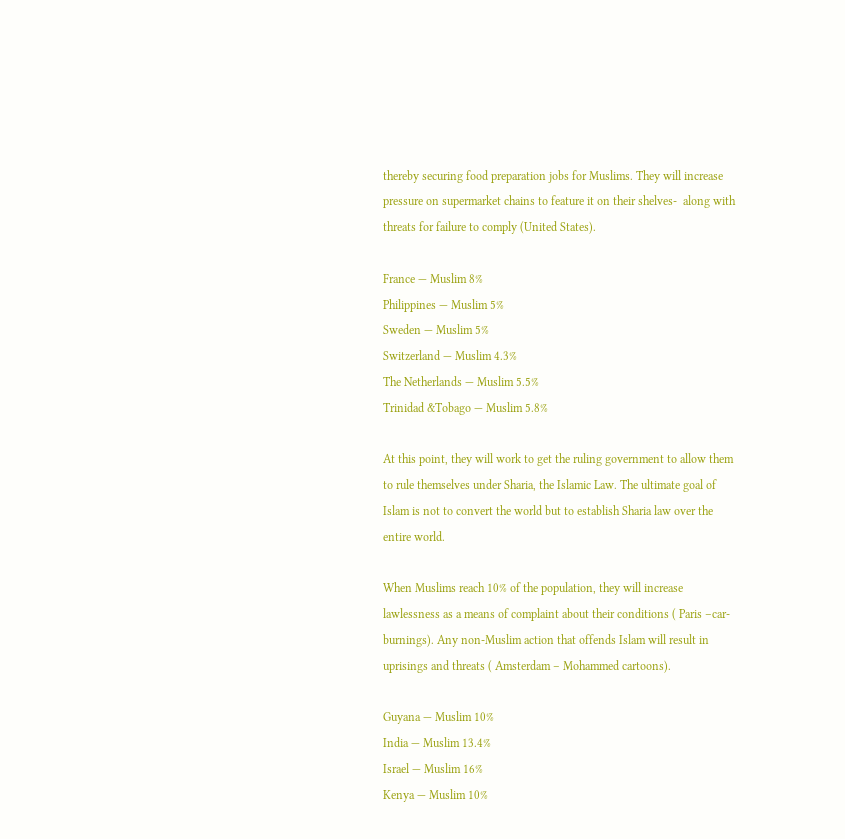thereby securing food preparation jobs for Muslims. They will increase pressure on supermarket chains to feature it on their shelves-  along with threats for failure to comply (United States).

France — Muslim 8%
Philippines — Muslim 5%
Sweden — Muslim 5%
Switzerland — Muslim 4.3%
The Netherlands — Muslim 5.5%
Trinidad &Tobago — Muslim 5.8%

At this point, they will work to get the ruling government to allow them to rule themselves under Sharia, the Islamic Law. The ultimate goal of Islam is not to convert the world but to establish Sharia law over the entire world.

When Muslims reach 10% of the population, they will increase lawlessness as a means of complaint about their conditions ( Paris –car-burnings). Any non-Muslim action that offends Islam will result in uprisings and threats ( Amsterdam – Mohammed cartoons).

Guyana — Muslim 10%
India — Muslim 13.4%
Israel — Muslim 16%
Kenya — Muslim 10%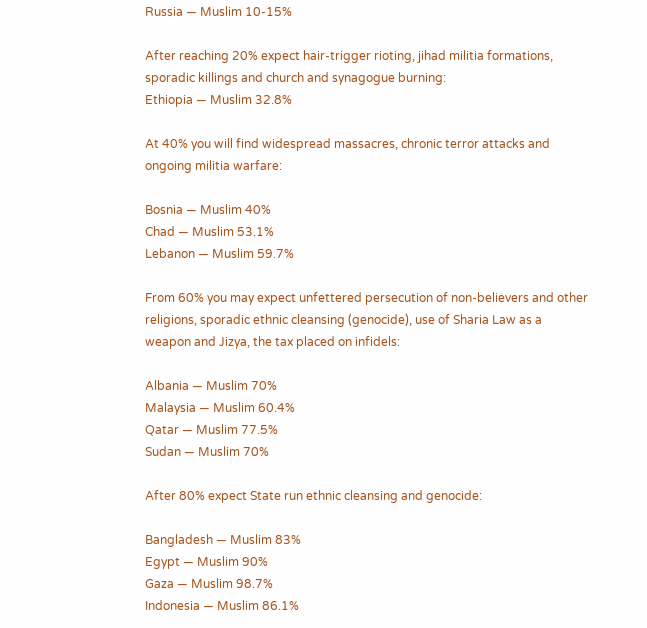Russia — Muslim 10-15%

After reaching 20% expect hair-trigger rioting, jihad militia formations, sporadic killings and church and synagogue burning:
Ethiopia — Muslim 32.8%

At 40% you will find widespread massacres, chronic terror attacks and ongoing militia warfare:

Bosnia — Muslim 40%
Chad — Muslim 53.1%
Lebanon — Muslim 59.7%

From 60% you may expect unfettered persecution of non-believers and other religions, sporadic ethnic cleansing (genocide), use of Sharia Law as a weapon and Jizya, the tax placed on infidels:

Albania — Muslim 70%
Malaysia — Muslim 60.4%
Qatar — Muslim 77.5%
Sudan — Muslim 70%

After 80% expect State run ethnic cleansing and genocide:

Bangladesh — Muslim 83%
Egypt — Muslim 90%
Gaza — Muslim 98.7%
Indonesia — Muslim 86.1%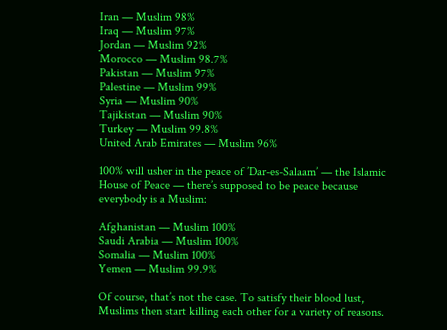Iran — Muslim 98%
Iraq — Muslim 97%
Jordan — Muslim 92%
Morocco — Muslim 98.7%
Pakistan — Muslim 97%
Palestine — Muslim 99%
Syria — Muslim 90%
Tajikistan — Muslim 90%
Turkey — Muslim 99.8%
United Arab Emirates — Muslim 96%

100% will usher in the peace of ’Dar-es-Salaam’ — the Islamic House of Peace — there’s supposed to be peace because everybody is a Muslim:

Afghanistan — Muslim 100%
Saudi Arabia — Muslim 100%
Somalia — Muslim 100%
Yemen — Muslim 99.9%

Of course, that’s not the case. To satisfy their blood lust, Muslims then start killing each other for a variety of reasons.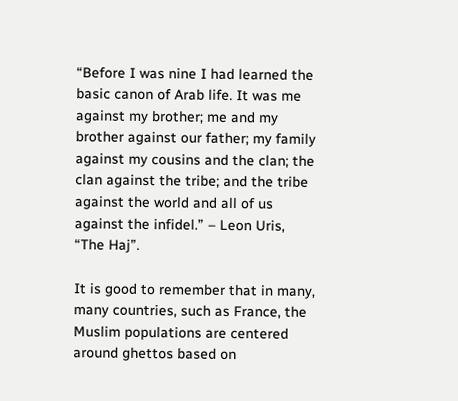“Before I was nine I had learned the basic canon of Arab life. It was me against my brother; me and my brother against our father; my family against my cousins and the clan; the clan against the tribe; and the tribe against the world and all of us against the infidel.” – Leon Uris,  “The Haj”.

It is good to remember that in many, many countries, such as France, the Muslim populations are centered around ghettos based on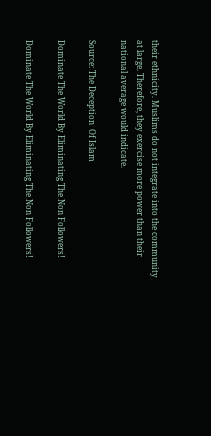their ethnicity. Muslims do not integrate into the community at large. Therefore, they exercise more power than their national average would indicate.

Source: The Deception  Of Islam

Dominate The World By Eliminating The Non Followers!

Dominate The World By Eliminating The Non Followers!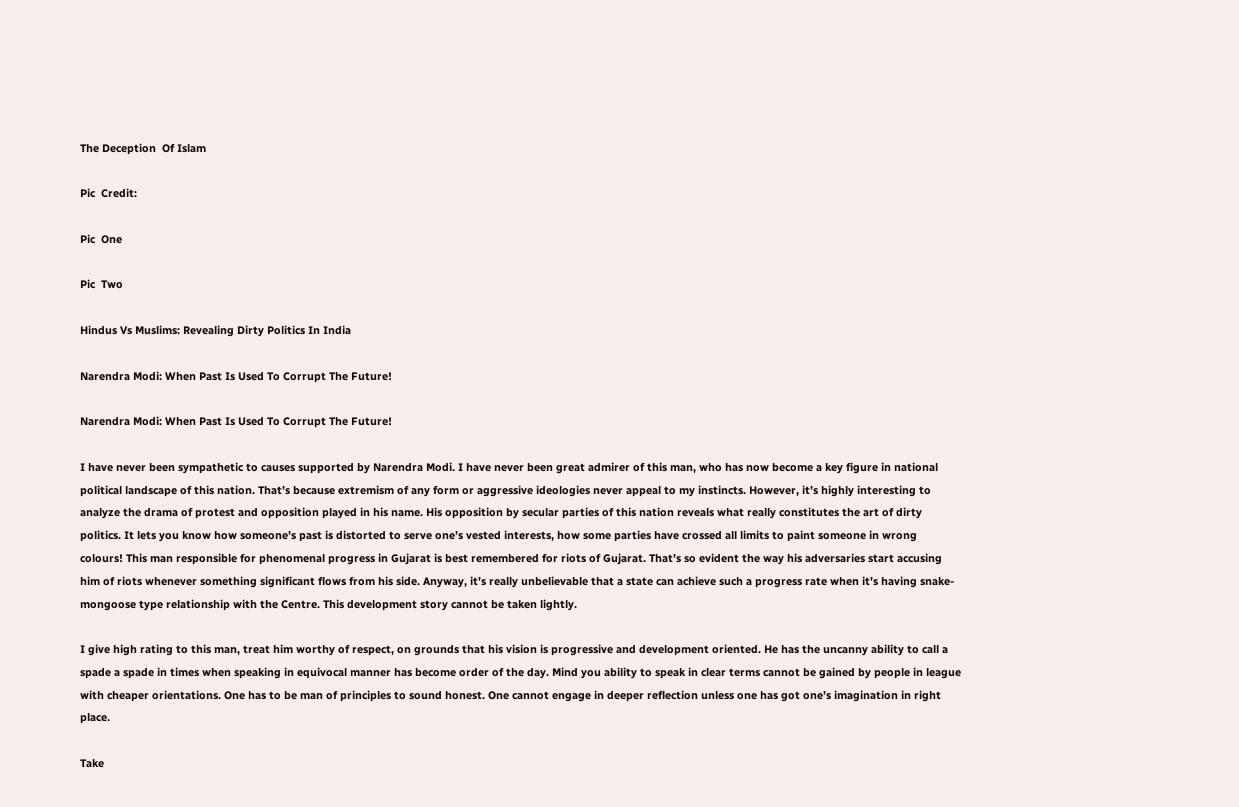The Deception  Of Islam

Pic  Credit:

Pic  One

Pic  Two

Hindus Vs Muslims: Revealing Dirty Politics In India

Narendra Modi: When Past Is Used To Corrupt The Future!

Narendra Modi: When Past Is Used To Corrupt The Future!

I have never been sympathetic to causes supported by Narendra Modi. I have never been great admirer of this man, who has now become a key figure in national political landscape of this nation. That’s because extremism of any form or aggressive ideologies never appeal to my instincts. However, it’s highly interesting to analyze the drama of protest and opposition played in his name. His opposition by secular parties of this nation reveals what really constitutes the art of dirty politics. It lets you know how someone’s past is distorted to serve one’s vested interests, how some parties have crossed all limits to paint someone in wrong colours! This man responsible for phenomenal progress in Gujarat is best remembered for riots of Gujarat. That’s so evident the way his adversaries start accusing him of riots whenever something significant flows from his side. Anyway, it’s really unbelievable that a state can achieve such a progress rate when it’s having snake-mongoose type relationship with the Centre. This development story cannot be taken lightly.

I give high rating to this man, treat him worthy of respect, on grounds that his vision is progressive and development oriented. He has the uncanny ability to call a spade a spade in times when speaking in equivocal manner has become order of the day. Mind you ability to speak in clear terms cannot be gained by people in league with cheaper orientations. One has to be man of principles to sound honest. One cannot engage in deeper reflection unless one has got one’s imagination in right place.

Take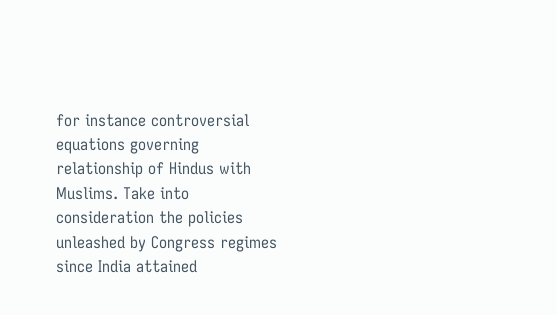for instance controversial equations governing relationship of Hindus with Muslims. Take into consideration the policies unleashed by Congress regimes since India attained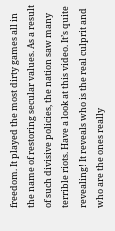freedom. It played the most dirty games all in the name of restoring secular values. As a result of such divisive policies, the nation saw many terrible riots. Have a look at this video. It’s quite revealing! It reveals who is the real culprit and who are the ones really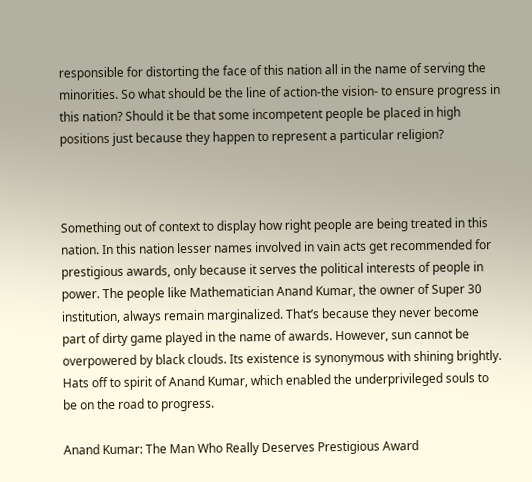responsible for distorting the face of this nation all in the name of serving the minorities. So what should be the line of action-the vision- to ensure progress in this nation? Should it be that some incompetent people be placed in high positions just because they happen to represent a particular religion?



Something out of context to display how right people are being treated in this nation. In this nation lesser names involved in vain acts get recommended for prestigious awards, only because it serves the political interests of people in power. The people like Mathematician Anand Kumar, the owner of Super 30 institution, always remain marginalized. That’s because they never become part of dirty game played in the name of awards. However, sun cannot be overpowered by black clouds. Its existence is synonymous with shining brightly. Hats off to spirit of Anand Kumar, which enabled the underprivileged souls to be on the road to progress.

Anand Kumar: The Man Who Really Deserves Prestigious Award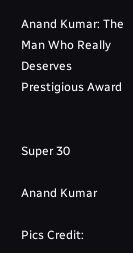Anand Kumar: The Man Who Really Deserves Prestigious Award


Super 30

Anand Kumar

Pics Credit: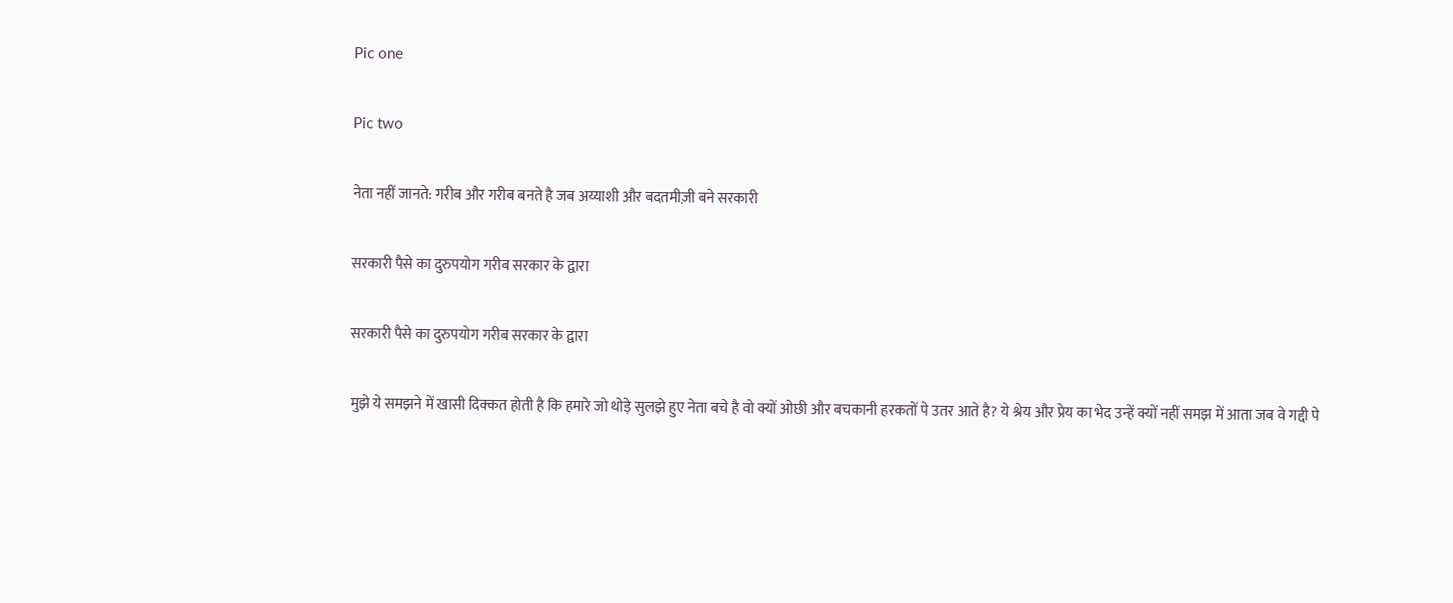Pic one

Pic two

नेता नहीं जानते: गरीब और गरीब बनते है जब अय्याशी और बदतमीज़ी बने सरकारी

सरकारी पैसे का दुरुपयोग गरीब सरकार के द्वारा

सरकारी पैसे का दुरुपयोग गरीब सरकार के द्वारा

मुझे ये समझने में खासी दिक्कत होती है कि हमारे जो थोड़े सुलझे हुए नेता बचे है वो क्यों ओछी और बचकानी हरकतों पे उतर आते है? ये श्रेय और प्रेय का भेद उन्हें क्यों नहीं समझ में आता जब वे गद्दी पे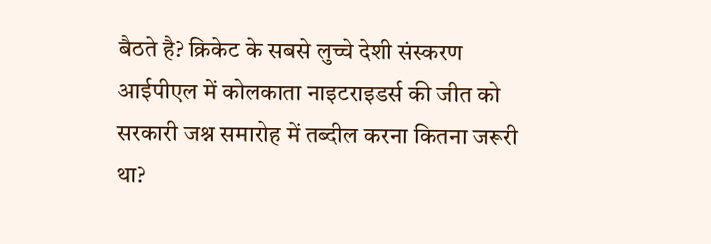बैठते है? क्रिकेट के सबसे लुच्चे देशी संस्करण आईपीएल में कोलकाता नाइटराइडर्स की जीत को सरकारी जश्न समारोह में तब्दील करना कितना जरूरी था?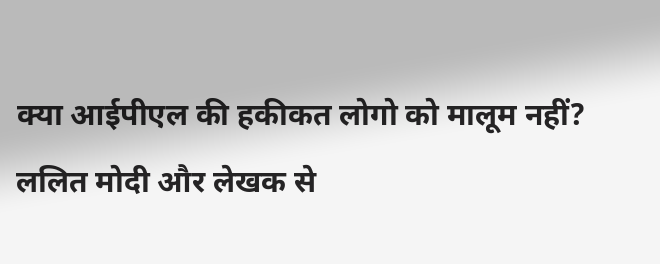क्या आईपीएल की हकीकत लोगो को मालूम नहीं? ललित मोदी और लेखक से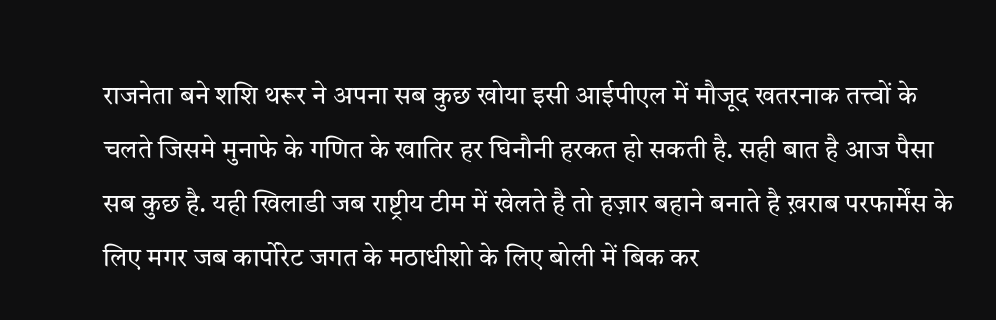राजनेता बने शशि थरूर ने अपना सब कुछ खोया इसी आईपीएल में मौजूद खतरनाक तत्त्वों के चलते जिसमे मुनाफे के गणित के खातिर हर घिनौनी हरकत हो सकती है. सही बात है आज पैसा सब कुछ है. यही खिलाडी जब राष्ट्रीय टीम में खेलते है तो हज़ार बहाने बनाते है ख़राब परफार्मेंस के लिए मगर जब कार्पोरेट जगत के मठाधीशो के लिए बोली में बिक कर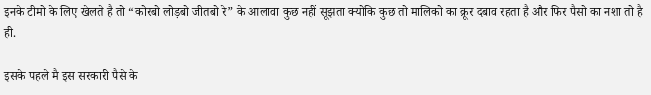इनके टीमो के लिए खेलते है तो “कोरबो लोड़बो जीतबो रे” के आलावा कुछ नहीं सूझता क्योकि कुछ तो मालिको का क्रूर दबाव रहता है और फिर पैसो का नशा तो है ही.

इसके पहले मै इस सरकारी पैसे के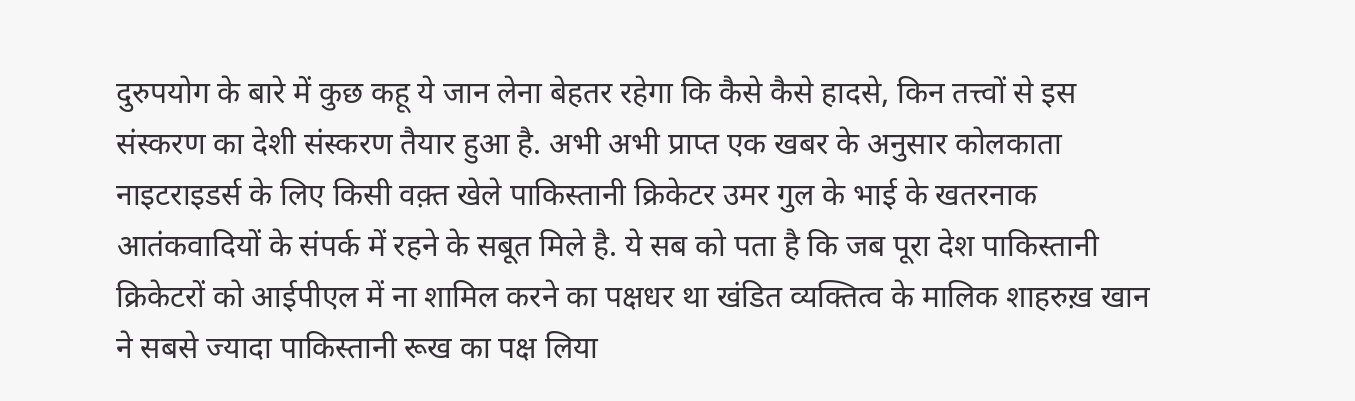दुरुपयोग के बारे में कुछ कहू ये जान लेना बेहतर रहेगा कि कैसे कैसे हादसे, किन तत्त्वों से इस संस्करण का देशी संस्करण तैयार हुआ है. अभी अभी प्राप्त एक खबर के अनुसार कोलकाता नाइटराइडर्स के लिए किसी वक़्त खेले पाकिस्तानी क्रिकेटर उमर गुल के भाई के खतरनाक आतंकवादियों के संपर्क में रहने के सबूत मिले है. ये सब को पता है कि जब पूरा देश पाकिस्तानी क्रिकेटरों को आईपीएल में ना शामिल करने का पक्षधर था खंडित व्यक्तित्व के मालिक शाहरुख़ खान ने सबसे ज्यादा पाकिस्तानी रूख का पक्ष लिया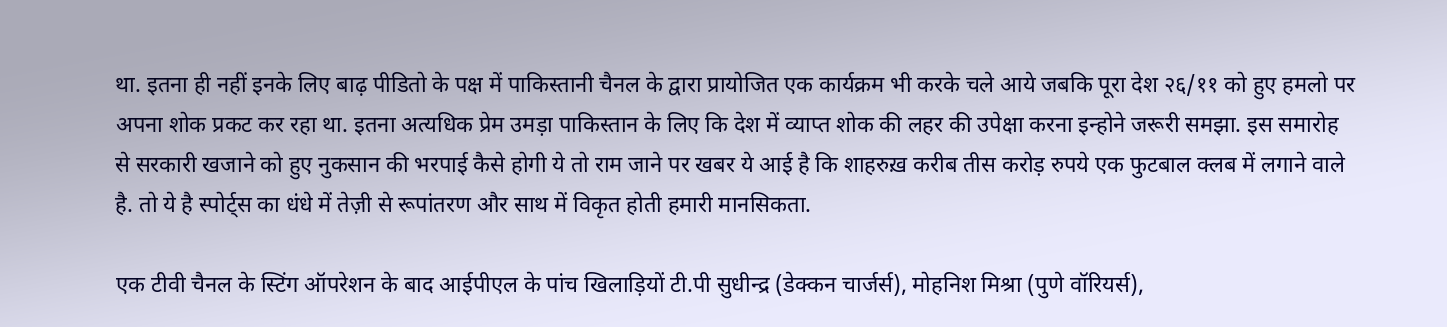था. इतना ही नहीं इनके लिए बाढ़ पीडितो के पक्ष में पाकिस्तानी चैनल के द्वारा प्रायोजित एक कार्यक्रम भी करके चले आये जबकि पूरा देश २६/११ को हुए हमलो पर अपना शोक प्रकट कर रहा था. इतना अत्यधिक प्रेम उमड़ा पाकिस्तान के लिए कि देश में व्याप्त शोक की लहर की उपेक्षा करना इन्होने जरूरी समझा. इस समारोह से सरकारी खजाने को हुए नुकसान की भरपाई कैसे होगी ये तो राम जाने पर खबर ये आई है कि शाहरुख़ करीब तीस करोड़ रुपये एक फुटबाल क्लब में लगाने वाले है. तो ये है स्पोर्ट्स का धंधे में तेज़ी से रूपांतरण और साथ में विकृत होती हमारी मानसिकता.

एक टीवी चैनल के स्टिंग ऑपरेशन के बाद आईपीएल के पांच खिलाड़ियों टी.पी सुधीन्द्र (डेक्कन चार्जर्स), मोहनिश मिश्रा (पुणे वॉरियर्स),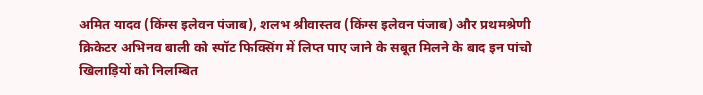अमित यादव (किंग्स इलेवन पंजाब), शलभ श्रीवास्तव (किंग्स इलेवन पंजाब) और प्रथमश्रेणी क्रिकेटर अभिनव बाली को स्पॉट फिक्सिंग में लिप्त पाए जाने के सबूत मिलने के बाद इन पांचो खिलाड़ियों को निलम्बित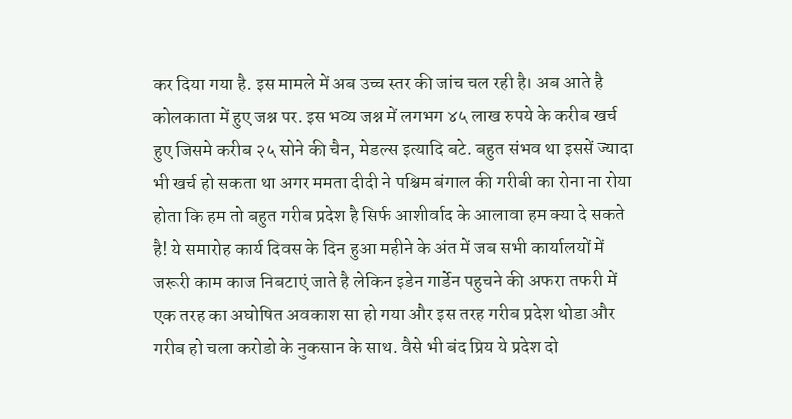कर दिया गया है. इस मामले में अब उच्च स्तर की जांच चल रही है। अब आते है कोलकाता में हुए जश्न पर. इस भव्य जश्न में लगभग ४५ लाख रुपये के करीब खर्च हुए जिसमे करीब २५ सोने की चैन, मेडल्स इत्यादि बटे. बहुत संभव था इससें ज्यादा भी खर्च हो सकता था अगर ममता दीदी ने पश्चिम बंगाल की गरीबी का रोना ना रोया होता कि हम तो बहुत गरीब प्रदेश है सिर्फ आशीर्वाद के आलावा हम क्या दे सकते है! ये समारोह कार्य दिवस के दिन हुआ महीने के अंत में जब सभी कार्यालयों में जरूरी काम काज निबटाएं जाते है लेकिन इडेन गार्डेन पहुचने की अफरा तफरी में एक तरह का अघोषित अवकाश सा हो गया और इस तरह गरीब प्रदेश थोडा और गरीब हो चला करोडो के नुकसान के साथ. वैसे भी बंद प्रिय ये प्रदेश दो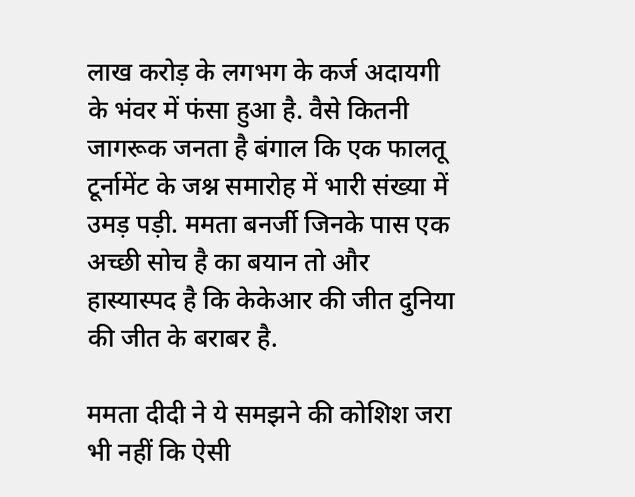लाख करोड़ के लगभग के कर्ज अदायगी के भंवर में फंसा हुआ है. वैसे कितनी जागरूक जनता है बंगाल कि एक फालतू टूर्नामेंट के जश्न समारोह में भारी संख्या में उमड़ पड़ी. ममता बनर्जी जिनके पास एक अच्छी सोच है का बयान तो और हास्यास्पद है कि केकेआर की जीत दुनिया की जीत के बराबर है.

ममता दीदी ने ये समझने की कोशिश जरा भी नहीं कि ऐसी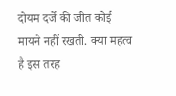दोयम दर्जे की जीत कोई मायने नहीं रखती. क्या महत्व है इस तरह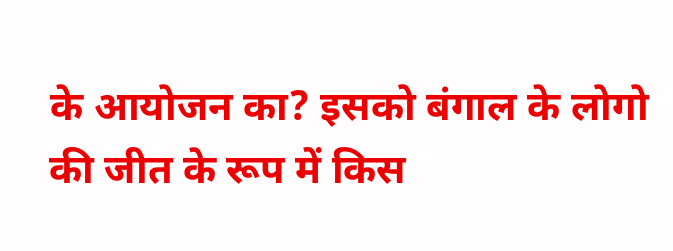के आयोजन का? इसको बंगाल के लोगो की जीत के रूप में किस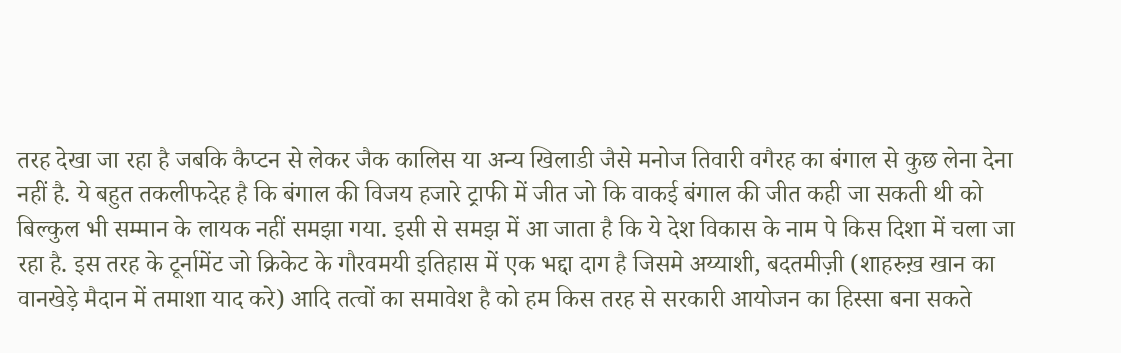तरह देखा जा रहा है जबकि कैप्टन से लेकर जैक कालिस या अन्य खिलाडी जैसे मनोज तिवारी वगैरह का बंगाल से कुछ लेना देना नहीं है. ये बहुत तकलीफदेह है कि बंगाल की विजय हजारे ट्राफी में जीत जो कि वाकई बंगाल की जीत कही जा सकती थी को बिल्कुल भी सम्मान के लायक नहीं समझा गया. इसी से समझ में आ जाता है कि ये देश विकास के नाम पे किस दिशा में चला जा रहा है. इस तरह के टूर्नामेंट जो क्रिकेट के गौरवमयी इतिहास में एक भद्दा दाग है जिसमे अय्याशी, बदतमीज़ी (शाहरुख़ खान का वानखेड़े मैदान में तमाशा याद करे) आदि तत्वों का समावेश है को हम किस तरह से सरकारी आयोजन का हिस्सा बना सकते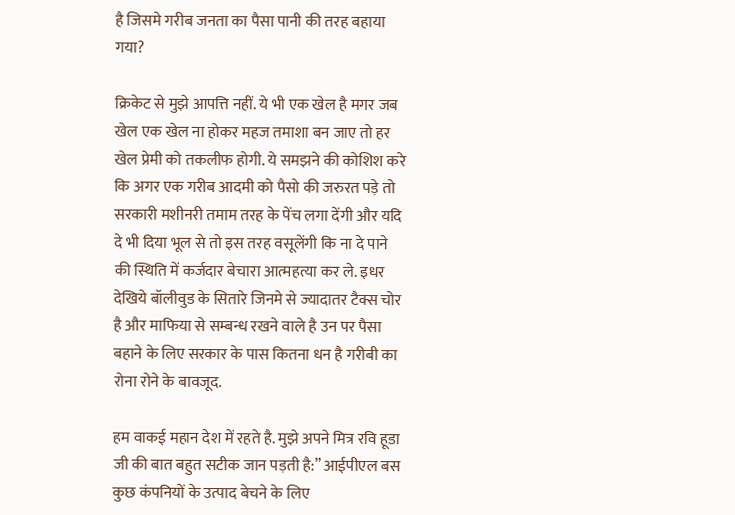है जिसमे गरीब जनता का पैसा पानी की तरह बहाया गया?

क्रिकेट से मुझे आपत्ति नहीं. ये भी एक खेल है मगर जब खेल एक खेल ना होकर महज तमाशा बन जाए तो हर खेल प्रेमी को तकलीफ होगी. ये समझने की कोशिश करे कि अगर एक गरीब आदमी को पैसो की जरुरत पड़े तो सरकारी मशीनरी तमाम तरह के पेंच लगा देंगी और यदि दे भी दिया भूल से तो इस तरह वसूलेंगी कि ना दे पाने की स्थिति में कर्जदार बेचारा आत्महत्या कर ले. इधर देखिये बॉलीवुड के सितारे जिनमे से ज्यादातर टैक्स चोर है और माफिया से सम्बन्ध रखने वाले है उन पर पैसा बहाने के लिए सरकार के पास कितना धन है गरीबी का रोना रोने के बावजूद.

हम वाकई महान देश में रहते है. मुझे अपने मित्र रवि हूडा जी की बात बहुत सटीक जान पड़ती है:” आईपीएल बस कुछ कंपनियों के उत्पाद बेचने के लिए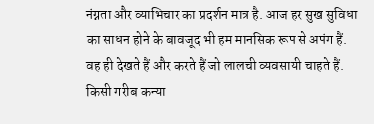नंग्नता और व्याभिचार का प्रदर्शन मात्र है. आज हर सुख सुविधा का साधन होने के बावजूद भी हम मानसिक रूप से अपंग हैं. वह ही देखते हैं और करते हैं जो लालची व्यवसायी चाहते हैं. किसी गरीब कन्या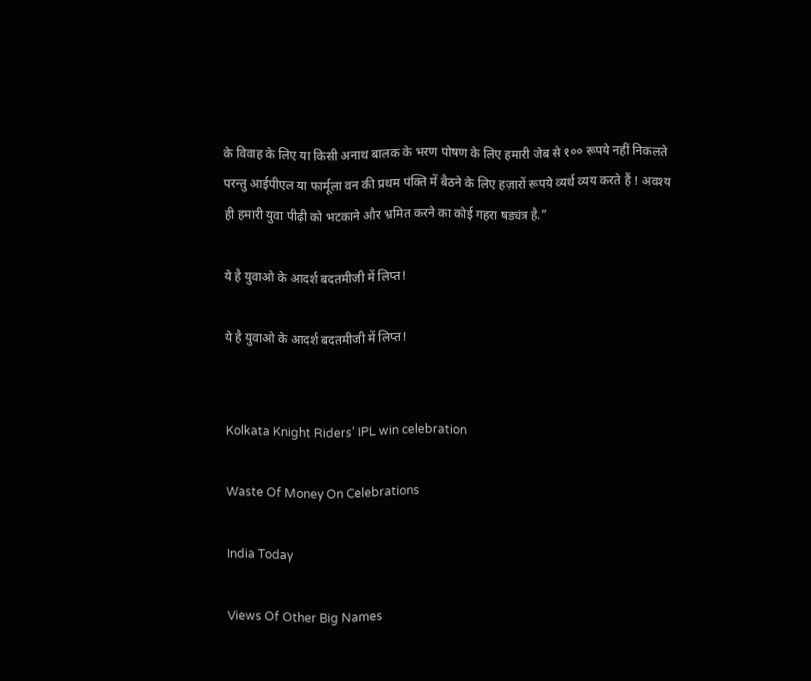के विवाह के लिए या किसी अनाथ बालक के भरण पोषण के लिए हमारी जेब से १०० रूपये नहीं निकलते परन्तु आईपीएल या फार्मूला वन की प्रथम पंक्ति में बैठने के लिए हज़ारों रूपये व्यर्थ व्यय करते हैं ! अवश्य ही हमारी युवा पीढ़ी को भटकाने और भ्रमित करने का कोई गहरा षड्यंत्र है.”

ये है युवाओ के आदर्श बदतमीजी में लिप्त!

ये है युवाओ के आदर्श बदतमीजी में लिप्त!


Kolkata Knight Riders’ IPL win celebration

Waste Of Money On Celebrations

India Today

Views Of Other Big Names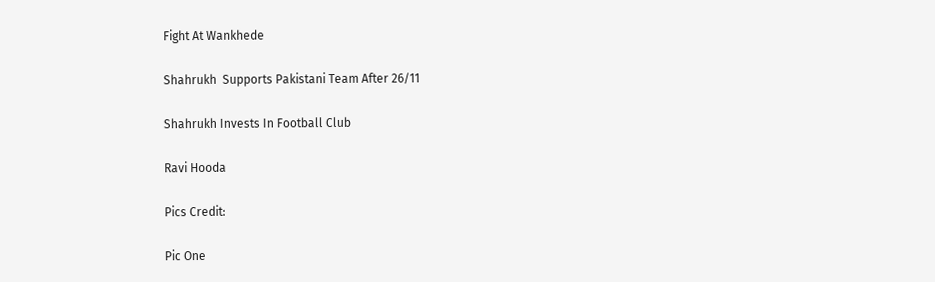Fight At Wankhede

Shahrukh  Supports Pakistani Team After 26/11

Shahrukh Invests In Football Club

Ravi Hooda

Pics Credit:

Pic One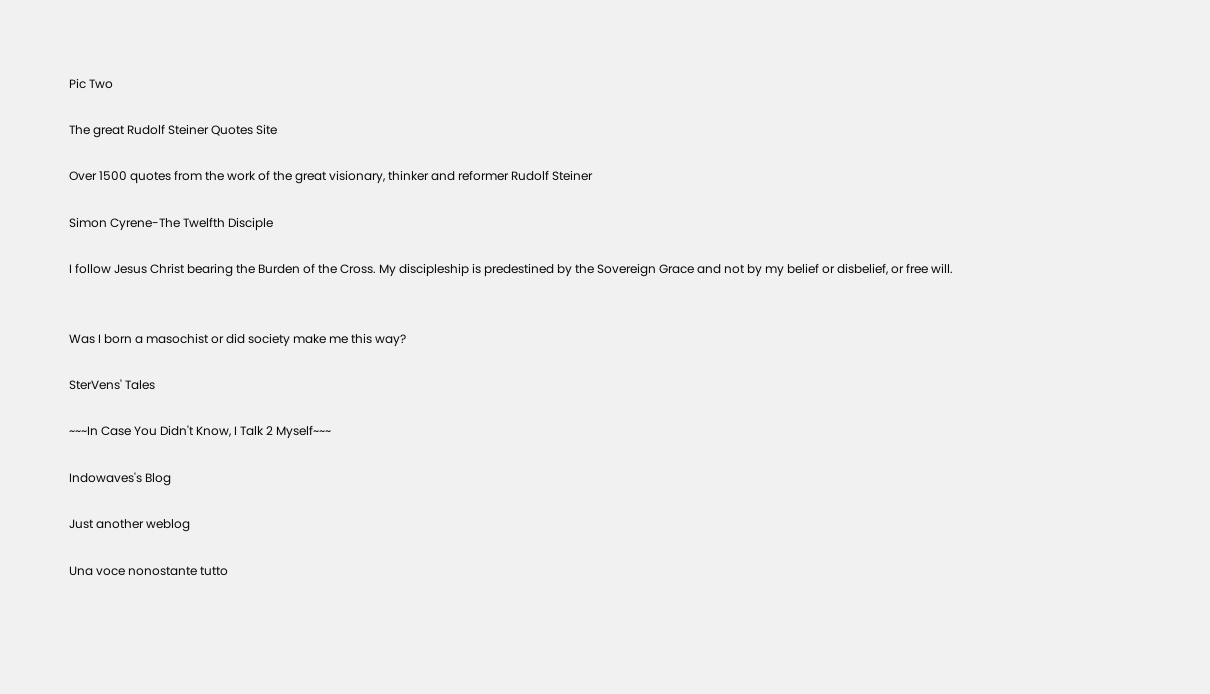Pic Two

The great Rudolf Steiner Quotes Site

Over 1500 quotes from the work of the great visionary, thinker and reformer Rudolf Steiner

Simon Cyrene-The Twelfth Disciple

I follow Jesus Christ bearing the Burden of the Cross. My discipleship is predestined by the Sovereign Grace and not by my belief or disbelief, or free will.


Was I born a masochist or did society make me this way?

SterVens' Tales

~~~In Case You Didn't Know, I Talk 2 Myself~~~

Indowaves's Blog

Just another weblog

Una voce nonostante tutto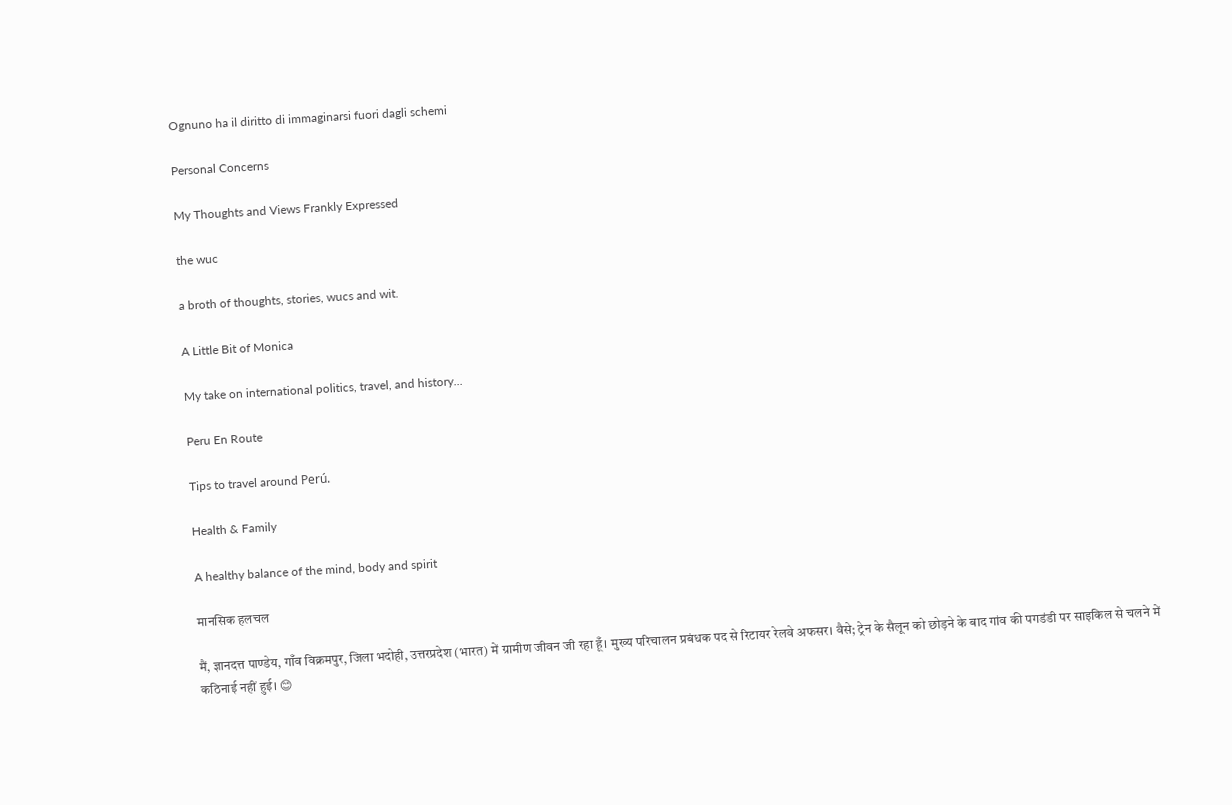Ognuno ha il diritto di immaginarsi fuori dagli schemi

Personal Concerns

My Thoughts and Views Frankly Expressed

the wuc

a broth of thoughts, stories, wucs and wit.

A Little Bit of Monica

My take on international politics, travel, and history...

Peru En Route

Tips to travel around Perú.

Health & Family

A healthy balance of the mind, body and spirit

मानसिक हलचल

मैं, ज्ञानदत्त पाण्डेय, गाँव विक्रमपुर, जिला भदोही, उत्तरप्रदेश (भारत) में ग्रामीण जीवन जी रहा हूँ। मुख्य परिचालन प्रबंधक पद से रिटायर रेलवे अफसर। वैसे; ट्रेन के सैलून को छोड़ने के बाद गांव की पगडंडी पर साइकिल से चलने में कठिनाई नहीं हुई। 😊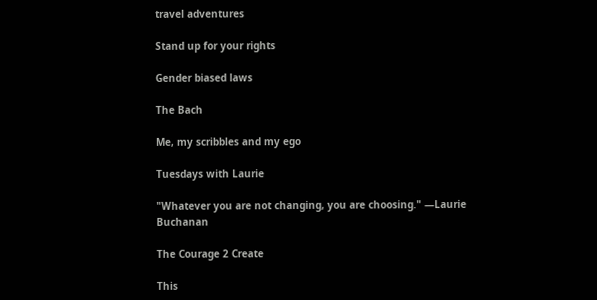travel adventures

Stand up for your rights

Gender biased laws

The Bach

Me, my scribbles and my ego

Tuesdays with Laurie

"Whatever you are not changing, you are choosing." —Laurie Buchanan

The Courage 2 Create

This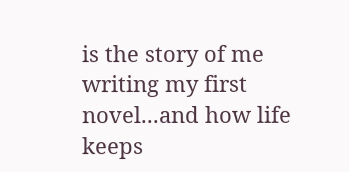is the story of me writing my first novel...and how life keeps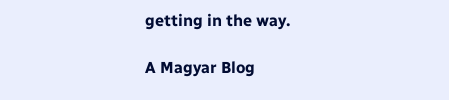getting in the way.

A Magyar Blog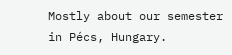Mostly about our semester in Pécs, Hungary.